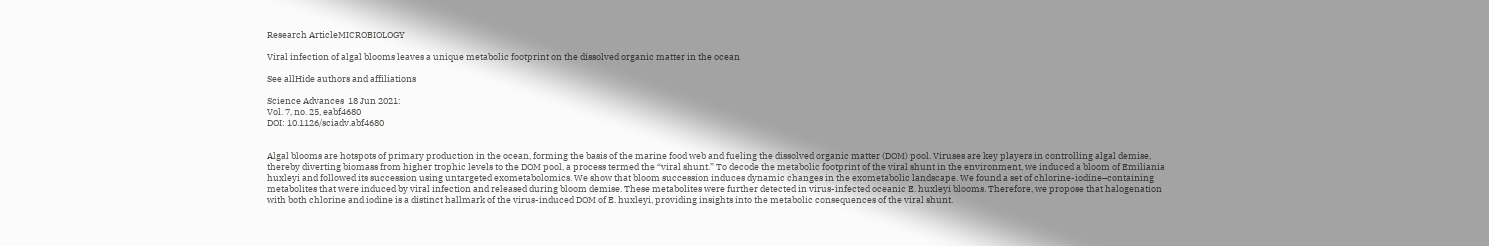Research ArticleMICROBIOLOGY

Viral infection of algal blooms leaves a unique metabolic footprint on the dissolved organic matter in the ocean

See allHide authors and affiliations

Science Advances  18 Jun 2021:
Vol. 7, no. 25, eabf4680
DOI: 10.1126/sciadv.abf4680


Algal blooms are hotspots of primary production in the ocean, forming the basis of the marine food web and fueling the dissolved organic matter (DOM) pool. Viruses are key players in controlling algal demise, thereby diverting biomass from higher trophic levels to the DOM pool, a process termed the “viral shunt.” To decode the metabolic footprint of the viral shunt in the environment, we induced a bloom of Emiliania huxleyi and followed its succession using untargeted exometabolomics. We show that bloom succession induces dynamic changes in the exometabolic landscape. We found a set of chlorine-iodine–containing metabolites that were induced by viral infection and released during bloom demise. These metabolites were further detected in virus-infected oceanic E. huxleyi blooms. Therefore, we propose that halogenation with both chlorine and iodine is a distinct hallmark of the virus-induced DOM of E. huxleyi, providing insights into the metabolic consequences of the viral shunt.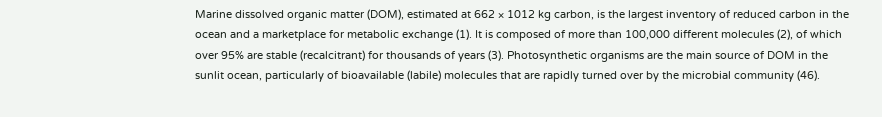Marine dissolved organic matter (DOM), estimated at 662 × 1012 kg carbon, is the largest inventory of reduced carbon in the ocean and a marketplace for metabolic exchange (1). It is composed of more than 100,000 different molecules (2), of which over 95% are stable (recalcitrant) for thousands of years (3). Photosynthetic organisms are the main source of DOM in the sunlit ocean, particularly of bioavailable (labile) molecules that are rapidly turned over by the microbial community (46).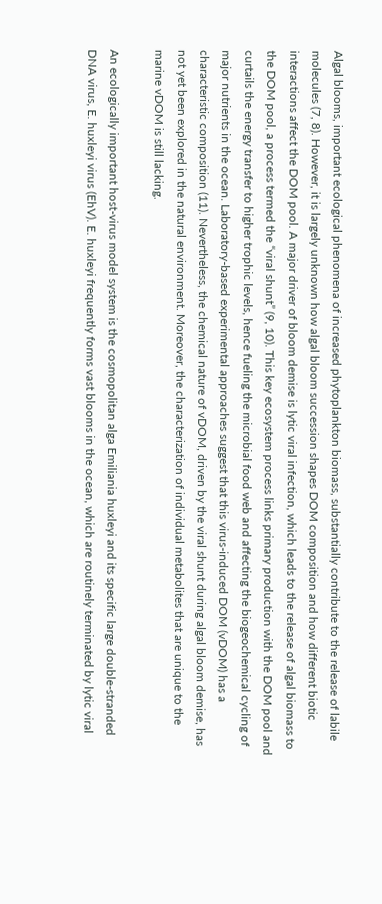Algal blooms, important ecological phenomena of increased phytoplankton biomass, substantially contribute to the release of labile molecules (7, 8). However, it is largely unknown how algal bloom succession shapes DOM composition and how different biotic interactions affect the DOM pool. A major driver of bloom demise is lytic viral infection, which leads to the release of algal biomass to the DOM pool, a process termed the “viral shunt” (9, 10). This key ecosystem process links primary production with the DOM pool and curtails the energy transfer to higher trophic levels, hence fueling the microbial food web and affecting the biogeochemical cycling of major nutrients in the ocean. Laboratory-based experimental approaches suggest that this virus-induced DOM (vDOM) has a characteristic composition (11). Nevertheless, the chemical nature of vDOM, driven by the viral shunt during algal bloom demise, has not yet been explored in the natural environment. Moreover, the characterization of individual metabolites that are unique to the marine vDOM is still lacking.

An ecologically important host-virus model system is the cosmopolitan alga Emiliania huxleyi and its specific large double-stranded DNA virus, E. huxleyi virus (EhV). E. huxleyi frequently forms vast blooms in the ocean, which are routinely terminated by lytic viral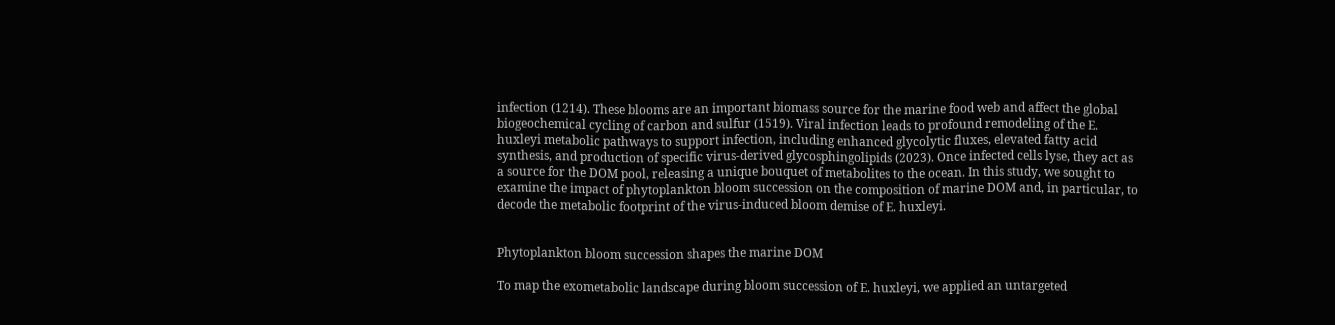infection (1214). These blooms are an important biomass source for the marine food web and affect the global biogeochemical cycling of carbon and sulfur (1519). Viral infection leads to profound remodeling of the E. huxleyi metabolic pathways to support infection, including enhanced glycolytic fluxes, elevated fatty acid synthesis, and production of specific virus-derived glycosphingolipids (2023). Once infected cells lyse, they act as a source for the DOM pool, releasing a unique bouquet of metabolites to the ocean. In this study, we sought to examine the impact of phytoplankton bloom succession on the composition of marine DOM and, in particular, to decode the metabolic footprint of the virus-induced bloom demise of E. huxleyi.


Phytoplankton bloom succession shapes the marine DOM

To map the exometabolic landscape during bloom succession of E. huxleyi, we applied an untargeted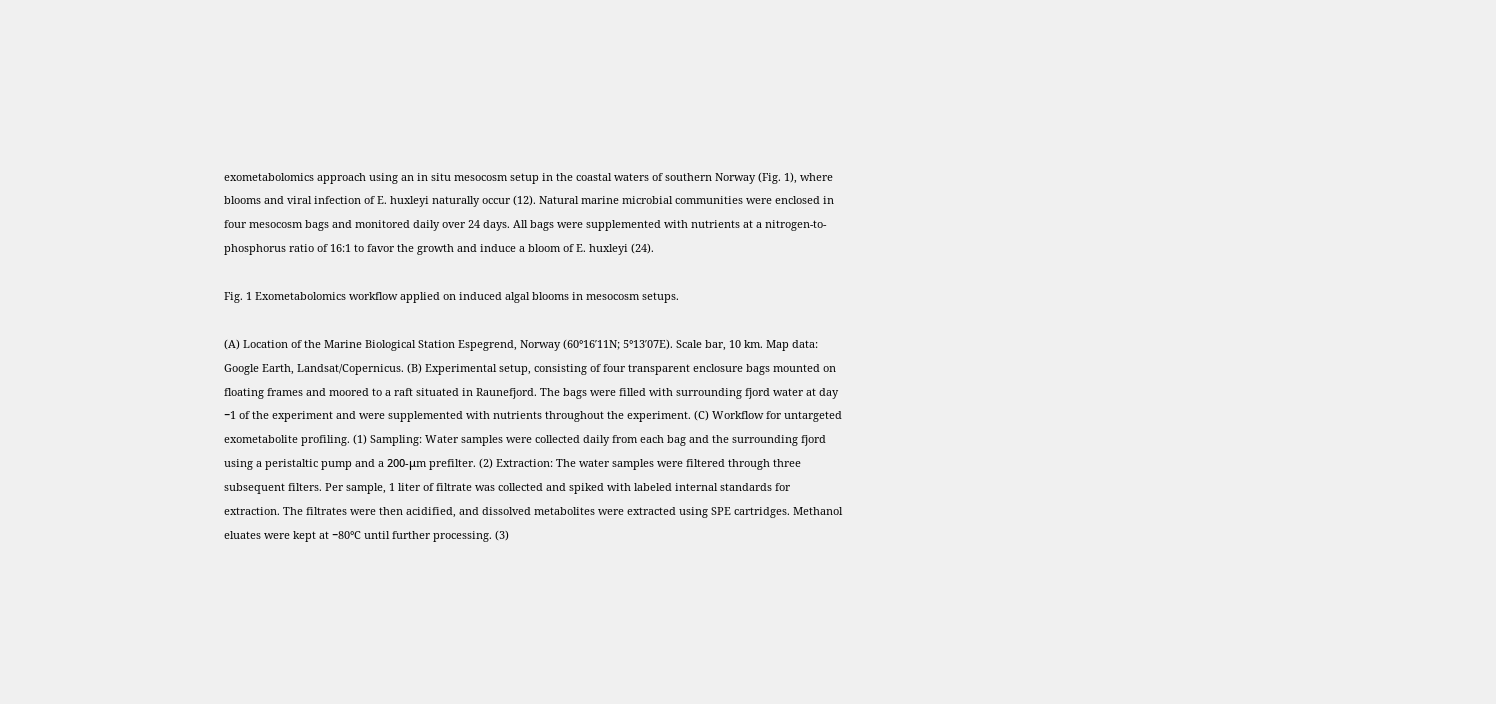exometabolomics approach using an in situ mesocosm setup in the coastal waters of southern Norway (Fig. 1), where blooms and viral infection of E. huxleyi naturally occur (12). Natural marine microbial communities were enclosed in four mesocosm bags and monitored daily over 24 days. All bags were supplemented with nutrients at a nitrogen-to-phosphorus ratio of 16:1 to favor the growth and induce a bloom of E. huxleyi (24).

Fig. 1 Exometabolomics workflow applied on induced algal blooms in mesocosm setups.

(A) Location of the Marine Biological Station Espegrend, Norway (60°16′11N; 5°13′07E). Scale bar, 10 km. Map data: Google Earth, Landsat/Copernicus. (B) Experimental setup, consisting of four transparent enclosure bags mounted on floating frames and moored to a raft situated in Raunefjord. The bags were filled with surrounding fjord water at day −1 of the experiment and were supplemented with nutrients throughout the experiment. (C) Workflow for untargeted exometabolite profiling. (1) Sampling: Water samples were collected daily from each bag and the surrounding fjord using a peristaltic pump and a 200-μm prefilter. (2) Extraction: The water samples were filtered through three subsequent filters. Per sample, 1 liter of filtrate was collected and spiked with labeled internal standards for extraction. The filtrates were then acidified, and dissolved metabolites were extracted using SPE cartridges. Methanol eluates were kept at −80°C until further processing. (3)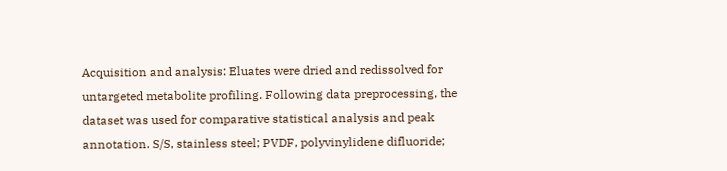Acquisition and analysis: Eluates were dried and redissolved for untargeted metabolite profiling. Following data preprocessing, the dataset was used for comparative statistical analysis and peak annotation. S/S, stainless steel; PVDF, polyvinylidene difluoride;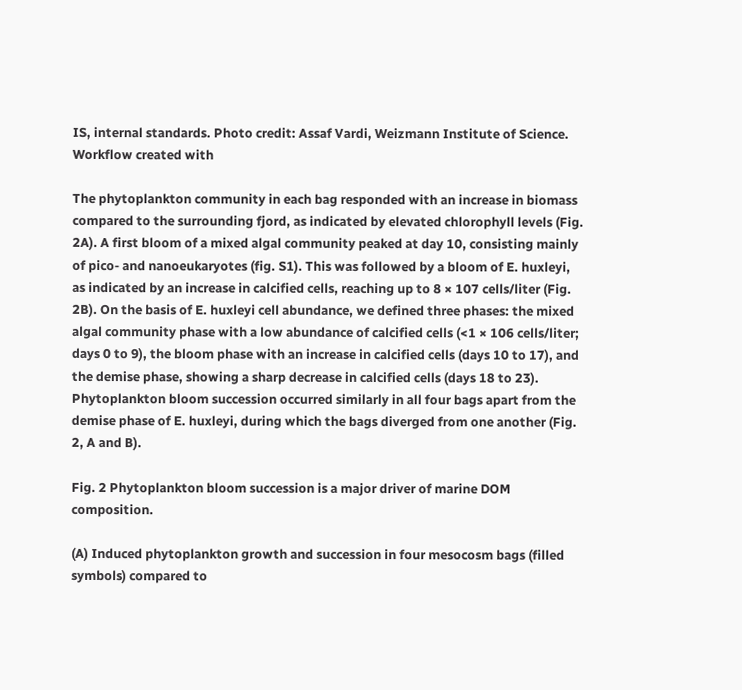IS, internal standards. Photo credit: Assaf Vardi, Weizmann Institute of Science. Workflow created with

The phytoplankton community in each bag responded with an increase in biomass compared to the surrounding fjord, as indicated by elevated chlorophyll levels (Fig. 2A). A first bloom of a mixed algal community peaked at day 10, consisting mainly of pico- and nanoeukaryotes (fig. S1). This was followed by a bloom of E. huxleyi, as indicated by an increase in calcified cells, reaching up to 8 × 107 cells/liter (Fig. 2B). On the basis of E. huxleyi cell abundance, we defined three phases: the mixed algal community phase with a low abundance of calcified cells (<1 × 106 cells/liter; days 0 to 9), the bloom phase with an increase in calcified cells (days 10 to 17), and the demise phase, showing a sharp decrease in calcified cells (days 18 to 23). Phytoplankton bloom succession occurred similarly in all four bags apart from the demise phase of E. huxleyi, during which the bags diverged from one another (Fig. 2, A and B).

Fig. 2 Phytoplankton bloom succession is a major driver of marine DOM composition.

(A) Induced phytoplankton growth and succession in four mesocosm bags (filled symbols) compared to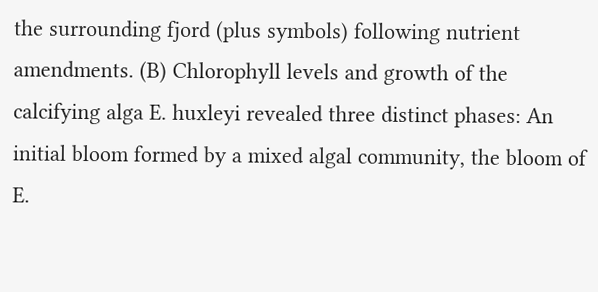the surrounding fjord (plus symbols) following nutrient amendments. (B) Chlorophyll levels and growth of the calcifying alga E. huxleyi revealed three distinct phases: An initial bloom formed by a mixed algal community, the bloom of E.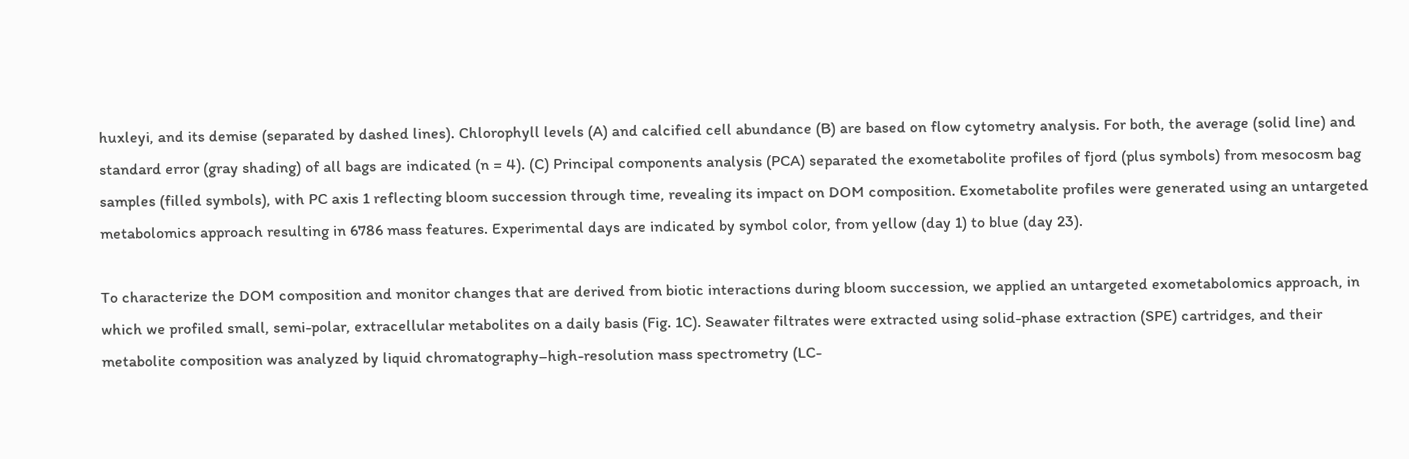huxleyi, and its demise (separated by dashed lines). Chlorophyll levels (A) and calcified cell abundance (B) are based on flow cytometry analysis. For both, the average (solid line) and standard error (gray shading) of all bags are indicated (n = 4). (C) Principal components analysis (PCA) separated the exometabolite profiles of fjord (plus symbols) from mesocosm bag samples (filled symbols), with PC axis 1 reflecting bloom succession through time, revealing its impact on DOM composition. Exometabolite profiles were generated using an untargeted metabolomics approach resulting in 6786 mass features. Experimental days are indicated by symbol color, from yellow (day 1) to blue (day 23).

To characterize the DOM composition and monitor changes that are derived from biotic interactions during bloom succession, we applied an untargeted exometabolomics approach, in which we profiled small, semi-polar, extracellular metabolites on a daily basis (Fig. 1C). Seawater filtrates were extracted using solid-phase extraction (SPE) cartridges, and their metabolite composition was analyzed by liquid chromatography–high-resolution mass spectrometry (LC-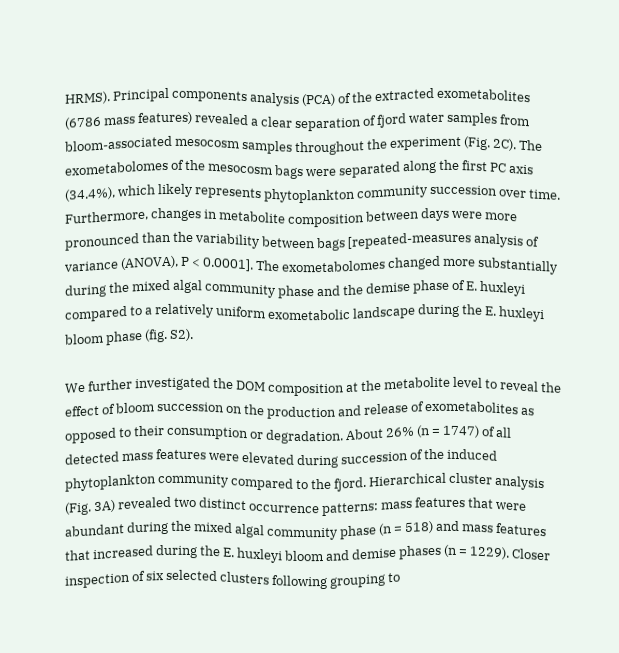HRMS). Principal components analysis (PCA) of the extracted exometabolites (6786 mass features) revealed a clear separation of fjord water samples from bloom-associated mesocosm samples throughout the experiment (Fig. 2C). The exometabolomes of the mesocosm bags were separated along the first PC axis (34.4%), which likely represents phytoplankton community succession over time. Furthermore, changes in metabolite composition between days were more pronounced than the variability between bags [repeated-measures analysis of variance (ANOVA), P < 0.0001]. The exometabolomes changed more substantially during the mixed algal community phase and the demise phase of E. huxleyi compared to a relatively uniform exometabolic landscape during the E. huxleyi bloom phase (fig. S2).

We further investigated the DOM composition at the metabolite level to reveal the effect of bloom succession on the production and release of exometabolites as opposed to their consumption or degradation. About 26% (n = 1747) of all detected mass features were elevated during succession of the induced phytoplankton community compared to the fjord. Hierarchical cluster analysis (Fig. 3A) revealed two distinct occurrence patterns: mass features that were abundant during the mixed algal community phase (n = 518) and mass features that increased during the E. huxleyi bloom and demise phases (n = 1229). Closer inspection of six selected clusters following grouping to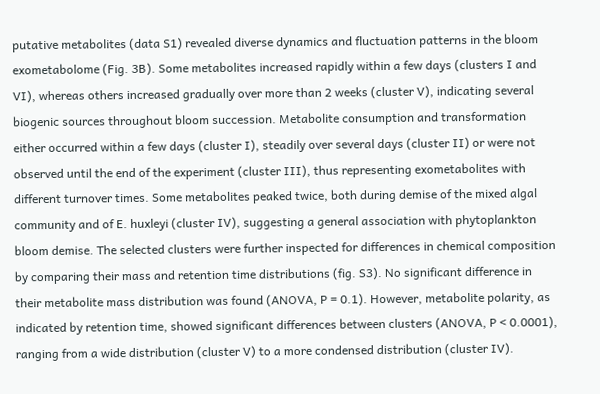putative metabolites (data S1) revealed diverse dynamics and fluctuation patterns in the bloom exometabolome (Fig. 3B). Some metabolites increased rapidly within a few days (clusters I and VI), whereas others increased gradually over more than 2 weeks (cluster V), indicating several biogenic sources throughout bloom succession. Metabolite consumption and transformation either occurred within a few days (cluster I), steadily over several days (cluster II) or were not observed until the end of the experiment (cluster III), thus representing exometabolites with different turnover times. Some metabolites peaked twice, both during demise of the mixed algal community and of E. huxleyi (cluster IV), suggesting a general association with phytoplankton bloom demise. The selected clusters were further inspected for differences in chemical composition by comparing their mass and retention time distributions (fig. S3). No significant difference in their metabolite mass distribution was found (ANOVA, P = 0.1). However, metabolite polarity, as indicated by retention time, showed significant differences between clusters (ANOVA, P < 0.0001), ranging from a wide distribution (cluster V) to a more condensed distribution (cluster IV).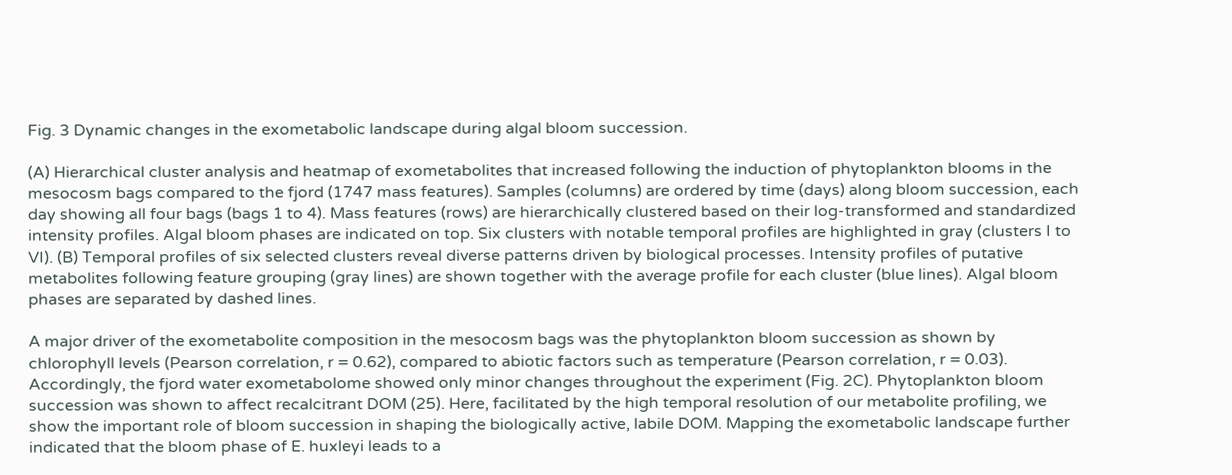Fig. 3 Dynamic changes in the exometabolic landscape during algal bloom succession.

(A) Hierarchical cluster analysis and heatmap of exometabolites that increased following the induction of phytoplankton blooms in the mesocosm bags compared to the fjord (1747 mass features). Samples (columns) are ordered by time (days) along bloom succession, each day showing all four bags (bags 1 to 4). Mass features (rows) are hierarchically clustered based on their log-transformed and standardized intensity profiles. Algal bloom phases are indicated on top. Six clusters with notable temporal profiles are highlighted in gray (clusters I to VI). (B) Temporal profiles of six selected clusters reveal diverse patterns driven by biological processes. Intensity profiles of putative metabolites following feature grouping (gray lines) are shown together with the average profile for each cluster (blue lines). Algal bloom phases are separated by dashed lines.

A major driver of the exometabolite composition in the mesocosm bags was the phytoplankton bloom succession as shown by chlorophyll levels (Pearson correlation, r = 0.62), compared to abiotic factors such as temperature (Pearson correlation, r = 0.03). Accordingly, the fjord water exometabolome showed only minor changes throughout the experiment (Fig. 2C). Phytoplankton bloom succession was shown to affect recalcitrant DOM (25). Here, facilitated by the high temporal resolution of our metabolite profiling, we show the important role of bloom succession in shaping the biologically active, labile DOM. Mapping the exometabolic landscape further indicated that the bloom phase of E. huxleyi leads to a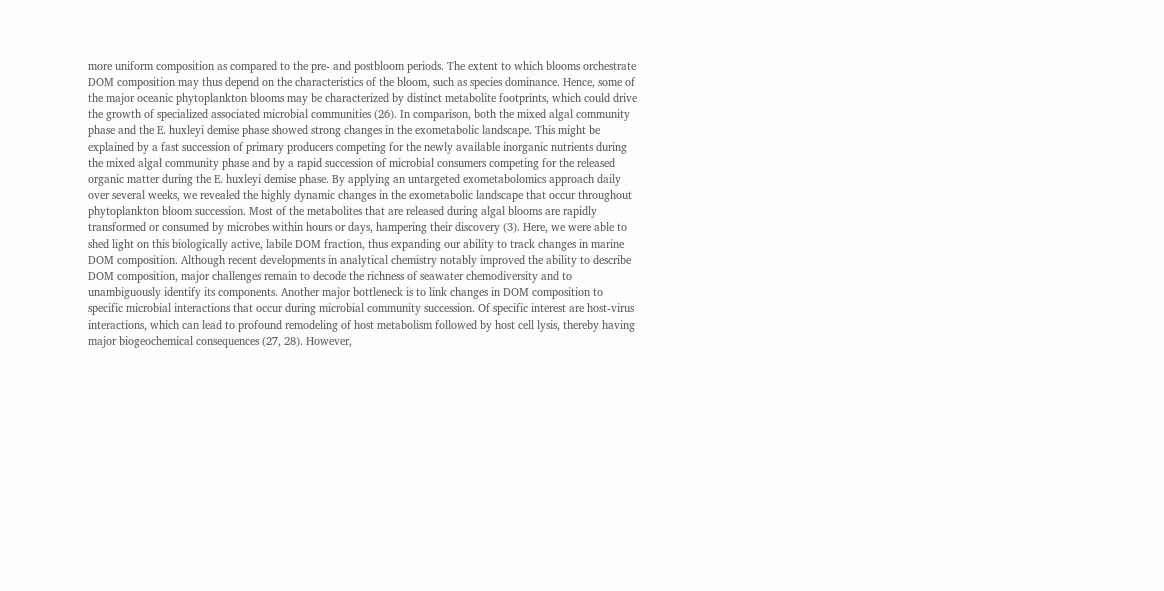more uniform composition as compared to the pre- and postbloom periods. The extent to which blooms orchestrate DOM composition may thus depend on the characteristics of the bloom, such as species dominance. Hence, some of the major oceanic phytoplankton blooms may be characterized by distinct metabolite footprints, which could drive the growth of specialized associated microbial communities (26). In comparison, both the mixed algal community phase and the E. huxleyi demise phase showed strong changes in the exometabolic landscape. This might be explained by a fast succession of primary producers competing for the newly available inorganic nutrients during the mixed algal community phase and by a rapid succession of microbial consumers competing for the released organic matter during the E. huxleyi demise phase. By applying an untargeted exometabolomics approach daily over several weeks, we revealed the highly dynamic changes in the exometabolic landscape that occur throughout phytoplankton bloom succession. Most of the metabolites that are released during algal blooms are rapidly transformed or consumed by microbes within hours or days, hampering their discovery (3). Here, we were able to shed light on this biologically active, labile DOM fraction, thus expanding our ability to track changes in marine DOM composition. Although recent developments in analytical chemistry notably improved the ability to describe DOM composition, major challenges remain to decode the richness of seawater chemodiversity and to unambiguously identify its components. Another major bottleneck is to link changes in DOM composition to specific microbial interactions that occur during microbial community succession. Of specific interest are host-virus interactions, which can lead to profound remodeling of host metabolism followed by host cell lysis, thereby having major biogeochemical consequences (27, 28). However,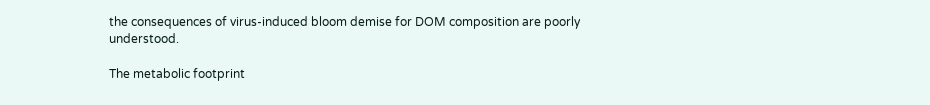the consequences of virus-induced bloom demise for DOM composition are poorly understood.

The metabolic footprint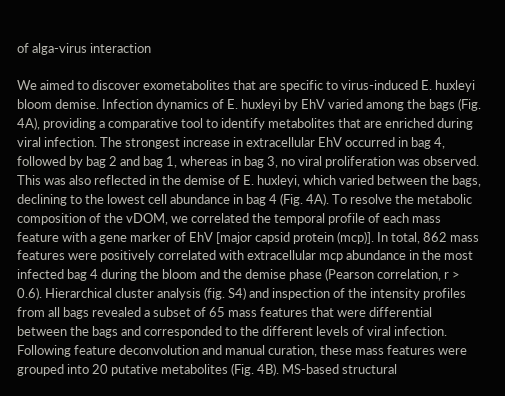of alga-virus interaction

We aimed to discover exometabolites that are specific to virus-induced E. huxleyi bloom demise. Infection dynamics of E. huxleyi by EhV varied among the bags (Fig. 4A), providing a comparative tool to identify metabolites that are enriched during viral infection. The strongest increase in extracellular EhV occurred in bag 4, followed by bag 2 and bag 1, whereas in bag 3, no viral proliferation was observed. This was also reflected in the demise of E. huxleyi, which varied between the bags, declining to the lowest cell abundance in bag 4 (Fig. 4A). To resolve the metabolic composition of the vDOM, we correlated the temporal profile of each mass feature with a gene marker of EhV [major capsid protein (mcp)]. In total, 862 mass features were positively correlated with extracellular mcp abundance in the most infected bag 4 during the bloom and the demise phase (Pearson correlation, r > 0.6). Hierarchical cluster analysis (fig. S4) and inspection of the intensity profiles from all bags revealed a subset of 65 mass features that were differential between the bags and corresponded to the different levels of viral infection. Following feature deconvolution and manual curation, these mass features were grouped into 20 putative metabolites (Fig. 4B). MS-based structural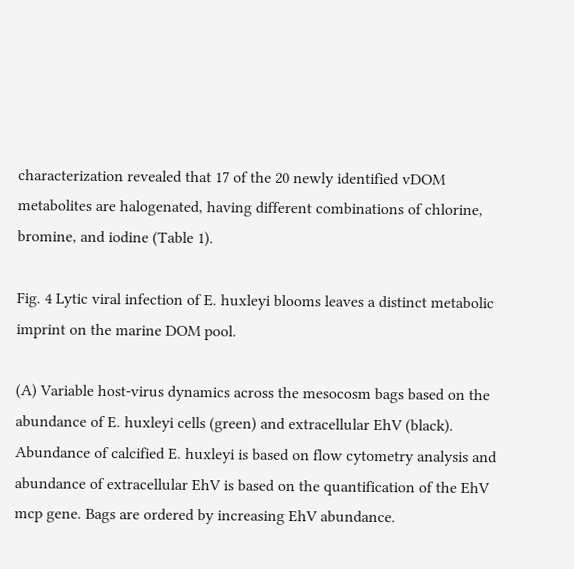characterization revealed that 17 of the 20 newly identified vDOM metabolites are halogenated, having different combinations of chlorine, bromine, and iodine (Table 1).

Fig. 4 Lytic viral infection of E. huxleyi blooms leaves a distinct metabolic imprint on the marine DOM pool.

(A) Variable host-virus dynamics across the mesocosm bags based on the abundance of E. huxleyi cells (green) and extracellular EhV (black). Abundance of calcified E. huxleyi is based on flow cytometry analysis and abundance of extracellular EhV is based on the quantification of the EhV mcp gene. Bags are ordered by increasing EhV abundance.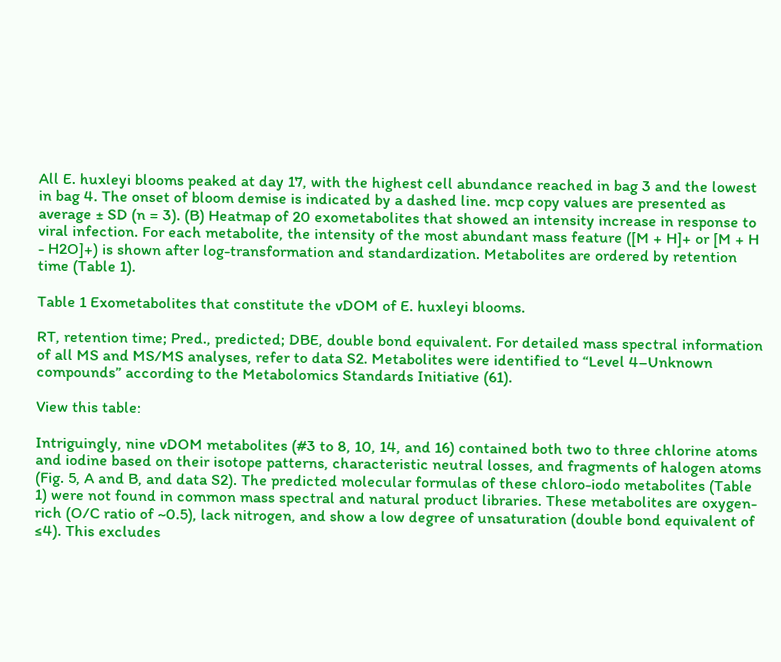All E. huxleyi blooms peaked at day 17, with the highest cell abundance reached in bag 3 and the lowest in bag 4. The onset of bloom demise is indicated by a dashed line. mcp copy values are presented as average ± SD (n = 3). (B) Heatmap of 20 exometabolites that showed an intensity increase in response to viral infection. For each metabolite, the intensity of the most abundant mass feature ([M + H]+ or [M + H - H2O]+) is shown after log-transformation and standardization. Metabolites are ordered by retention time (Table 1).

Table 1 Exometabolites that constitute the vDOM of E. huxleyi blooms.

RT, retention time; Pred., predicted; DBE, double bond equivalent. For detailed mass spectral information of all MS and MS/MS analyses, refer to data S2. Metabolites were identified to “Level 4–Unknown compounds” according to the Metabolomics Standards Initiative (61).

View this table:

Intriguingly, nine vDOM metabolites (#3 to 8, 10, 14, and 16) contained both two to three chlorine atoms and iodine based on their isotope patterns, characteristic neutral losses, and fragments of halogen atoms (Fig. 5, A and B, and data S2). The predicted molecular formulas of these chloro-iodo metabolites (Table 1) were not found in common mass spectral and natural product libraries. These metabolites are oxygen-rich (O/C ratio of ~0.5), lack nitrogen, and show a low degree of unsaturation (double bond equivalent of ≤4). This excludes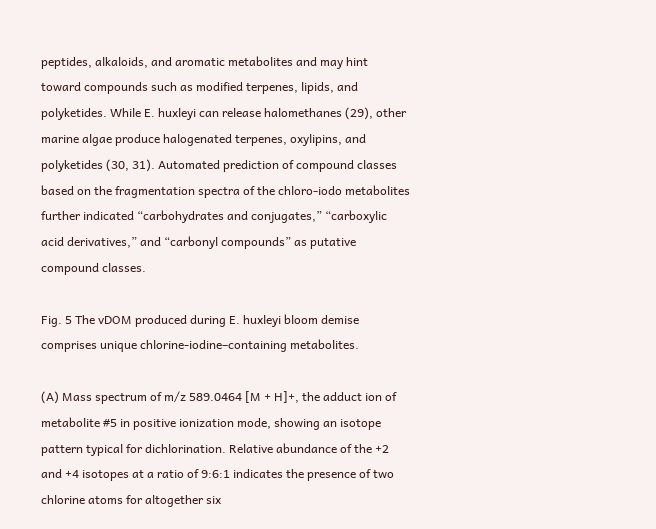peptides, alkaloids, and aromatic metabolites and may hint toward compounds such as modified terpenes, lipids, and polyketides. While E. huxleyi can release halomethanes (29), other marine algae produce halogenated terpenes, oxylipins, and polyketides (30, 31). Automated prediction of compound classes based on the fragmentation spectra of the chloro-iodo metabolites further indicated “carbohydrates and conjugates,” “carboxylic acid derivatives,” and “carbonyl compounds” as putative compound classes.

Fig. 5 The vDOM produced during E. huxleyi bloom demise comprises unique chlorine-iodine–containing metabolites.

(A) Mass spectrum of m/z 589.0464 [M + H]+, the adduct ion of metabolite #5 in positive ionization mode, showing an isotope pattern typical for dichlorination. Relative abundance of the +2 and +4 isotopes at a ratio of 9:6:1 indicates the presence of two chlorine atoms for altogether six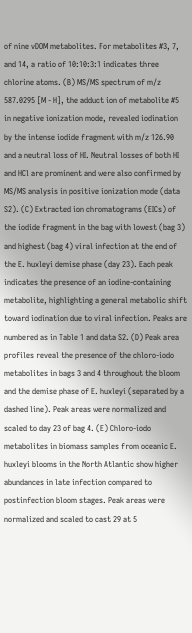of nine vDOM metabolites. For metabolites #3, 7, and 14, a ratio of 10:10:3:1 indicates three chlorine atoms. (B) MS/MS spectrum of m/z 587.0295 [M - H], the adduct ion of metabolite #5 in negative ionization mode, revealed iodination by the intense iodide fragment with m/z 126.90 and a neutral loss of HI. Neutral losses of both HI and HCl are prominent and were also confirmed by MS/MS analysis in positive ionization mode (data S2). (C) Extracted ion chromatograms (EICs) of the iodide fragment in the bag with lowest (bag 3) and highest (bag 4) viral infection at the end of the E. huxleyi demise phase (day 23). Each peak indicates the presence of an iodine-containing metabolite, highlighting a general metabolic shift toward iodination due to viral infection. Peaks are numbered as in Table 1 and data S2. (D) Peak area profiles reveal the presence of the chloro-iodo metabolites in bags 3 and 4 throughout the bloom and the demise phase of E. huxleyi (separated by a dashed line). Peak areas were normalized and scaled to day 23 of bag 4. (E) Chloro-iodo metabolites in biomass samples from oceanic E. huxleyi blooms in the North Atlantic show higher abundances in late infection compared to postinfection bloom stages. Peak areas were normalized and scaled to cast 29 at 5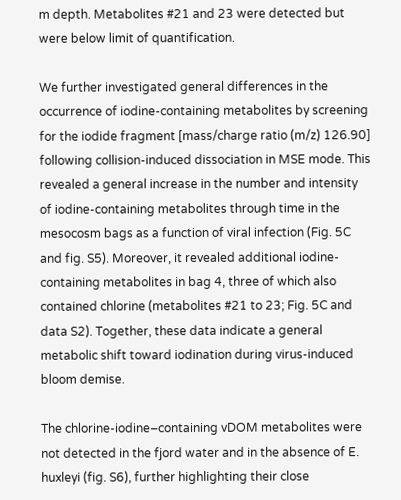m depth. Metabolites #21 and 23 were detected but were below limit of quantification.

We further investigated general differences in the occurrence of iodine-containing metabolites by screening for the iodide fragment [mass/charge ratio (m/z) 126.90] following collision-induced dissociation in MSE mode. This revealed a general increase in the number and intensity of iodine-containing metabolites through time in the mesocosm bags as a function of viral infection (Fig. 5C and fig. S5). Moreover, it revealed additional iodine-containing metabolites in bag 4, three of which also contained chlorine (metabolites #21 to 23; Fig. 5C and data S2). Together, these data indicate a general metabolic shift toward iodination during virus-induced bloom demise.

The chlorine-iodine–containing vDOM metabolites were not detected in the fjord water and in the absence of E. huxleyi (fig. S6), further highlighting their close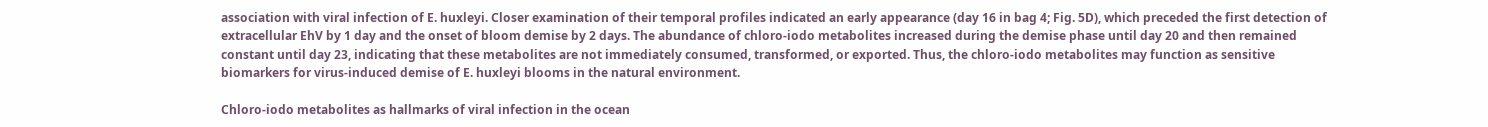association with viral infection of E. huxleyi. Closer examination of their temporal profiles indicated an early appearance (day 16 in bag 4; Fig. 5D), which preceded the first detection of extracellular EhV by 1 day and the onset of bloom demise by 2 days. The abundance of chloro-iodo metabolites increased during the demise phase until day 20 and then remained constant until day 23, indicating that these metabolites are not immediately consumed, transformed, or exported. Thus, the chloro-iodo metabolites may function as sensitive biomarkers for virus-induced demise of E. huxleyi blooms in the natural environment.

Chloro-iodo metabolites as hallmarks of viral infection in the ocean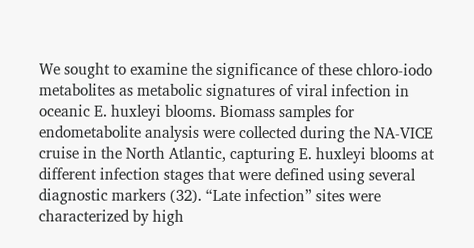We sought to examine the significance of these chloro-iodo metabolites as metabolic signatures of viral infection in oceanic E. huxleyi blooms. Biomass samples for endometabolite analysis were collected during the NA-VICE cruise in the North Atlantic, capturing E. huxleyi blooms at different infection stages that were defined using several diagnostic markers (32). “Late infection” sites were characterized by high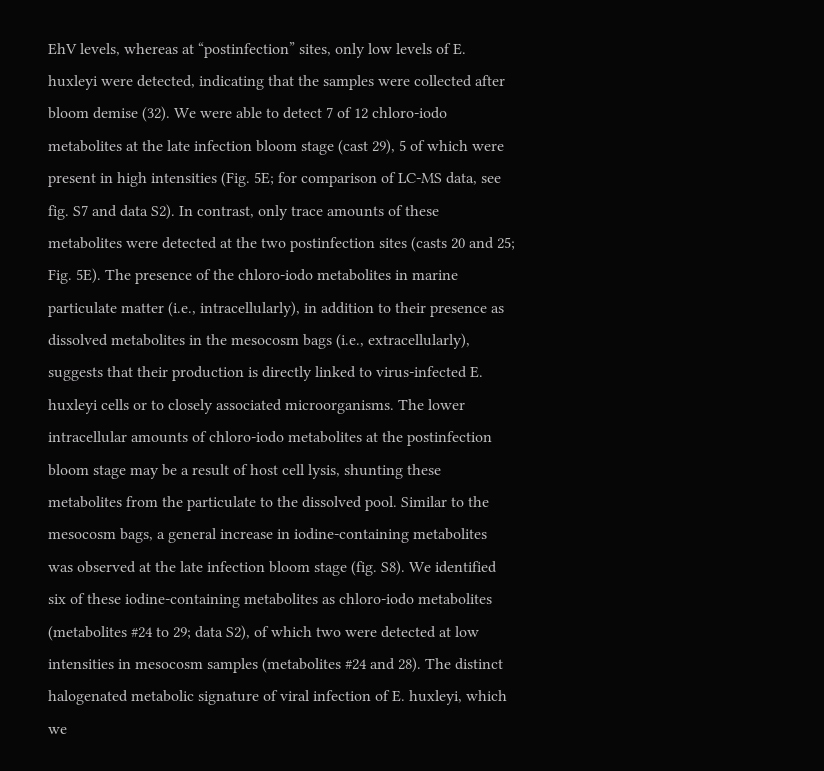EhV levels, whereas at “postinfection” sites, only low levels of E. huxleyi were detected, indicating that the samples were collected after bloom demise (32). We were able to detect 7 of 12 chloro-iodo metabolites at the late infection bloom stage (cast 29), 5 of which were present in high intensities (Fig. 5E; for comparison of LC-MS data, see fig. S7 and data S2). In contrast, only trace amounts of these metabolites were detected at the two postinfection sites (casts 20 and 25; Fig. 5E). The presence of the chloro-iodo metabolites in marine particulate matter (i.e., intracellularly), in addition to their presence as dissolved metabolites in the mesocosm bags (i.e., extracellularly), suggests that their production is directly linked to virus-infected E. huxleyi cells or to closely associated microorganisms. The lower intracellular amounts of chloro-iodo metabolites at the postinfection bloom stage may be a result of host cell lysis, shunting these metabolites from the particulate to the dissolved pool. Similar to the mesocosm bags, a general increase in iodine-containing metabolites was observed at the late infection bloom stage (fig. S8). We identified six of these iodine-containing metabolites as chloro-iodo metabolites (metabolites #24 to 29; data S2), of which two were detected at low intensities in mesocosm samples (metabolites #24 and 28). The distinct halogenated metabolic signature of viral infection of E. huxleyi, which we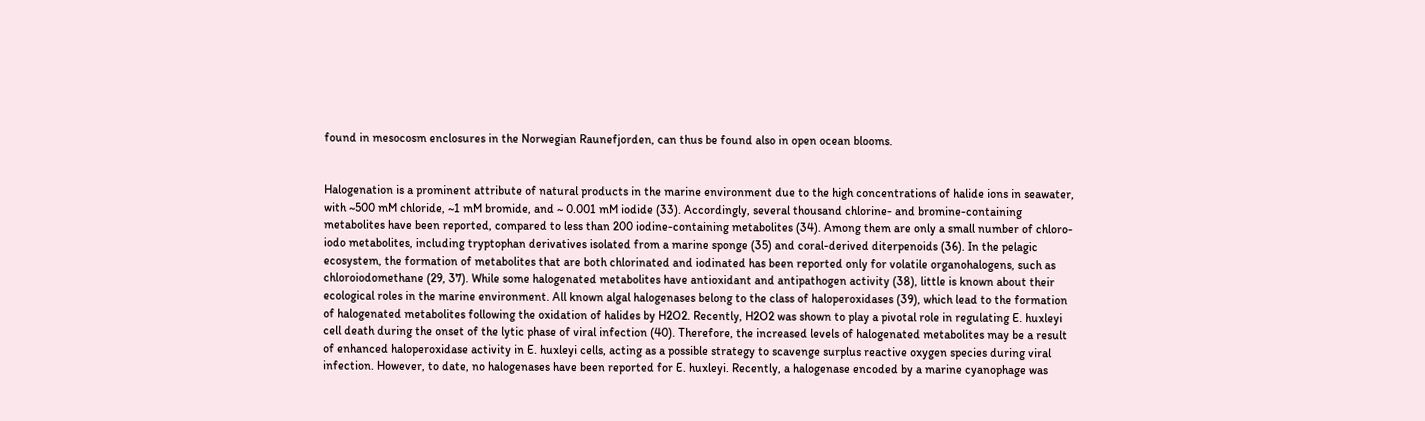found in mesocosm enclosures in the Norwegian Raunefjorden, can thus be found also in open ocean blooms.


Halogenation is a prominent attribute of natural products in the marine environment due to the high concentrations of halide ions in seawater, with ~500 mM chloride, ~1 mM bromide, and ~ 0.001 mM iodide (33). Accordingly, several thousand chlorine- and bromine-containing metabolites have been reported, compared to less than 200 iodine-containing metabolites (34). Among them are only a small number of chloro-iodo metabolites, including tryptophan derivatives isolated from a marine sponge (35) and coral-derived diterpenoids (36). In the pelagic ecosystem, the formation of metabolites that are both chlorinated and iodinated has been reported only for volatile organohalogens, such as chloroiodomethane (29, 37). While some halogenated metabolites have antioxidant and antipathogen activity (38), little is known about their ecological roles in the marine environment. All known algal halogenases belong to the class of haloperoxidases (39), which lead to the formation of halogenated metabolites following the oxidation of halides by H2O2. Recently, H2O2 was shown to play a pivotal role in regulating E. huxleyi cell death during the onset of the lytic phase of viral infection (40). Therefore, the increased levels of halogenated metabolites may be a result of enhanced haloperoxidase activity in E. huxleyi cells, acting as a possible strategy to scavenge surplus reactive oxygen species during viral infection. However, to date, no halogenases have been reported for E. huxleyi. Recently, a halogenase encoded by a marine cyanophage was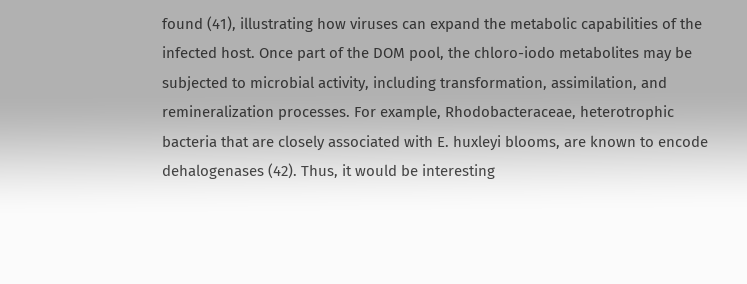found (41), illustrating how viruses can expand the metabolic capabilities of the infected host. Once part of the DOM pool, the chloro-iodo metabolites may be subjected to microbial activity, including transformation, assimilation, and remineralization processes. For example, Rhodobacteraceae, heterotrophic bacteria that are closely associated with E. huxleyi blooms, are known to encode dehalogenases (42). Thus, it would be interesting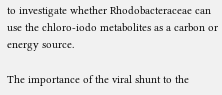to investigate whether Rhodobacteraceae can use the chloro-iodo metabolites as a carbon or energy source.

The importance of the viral shunt to the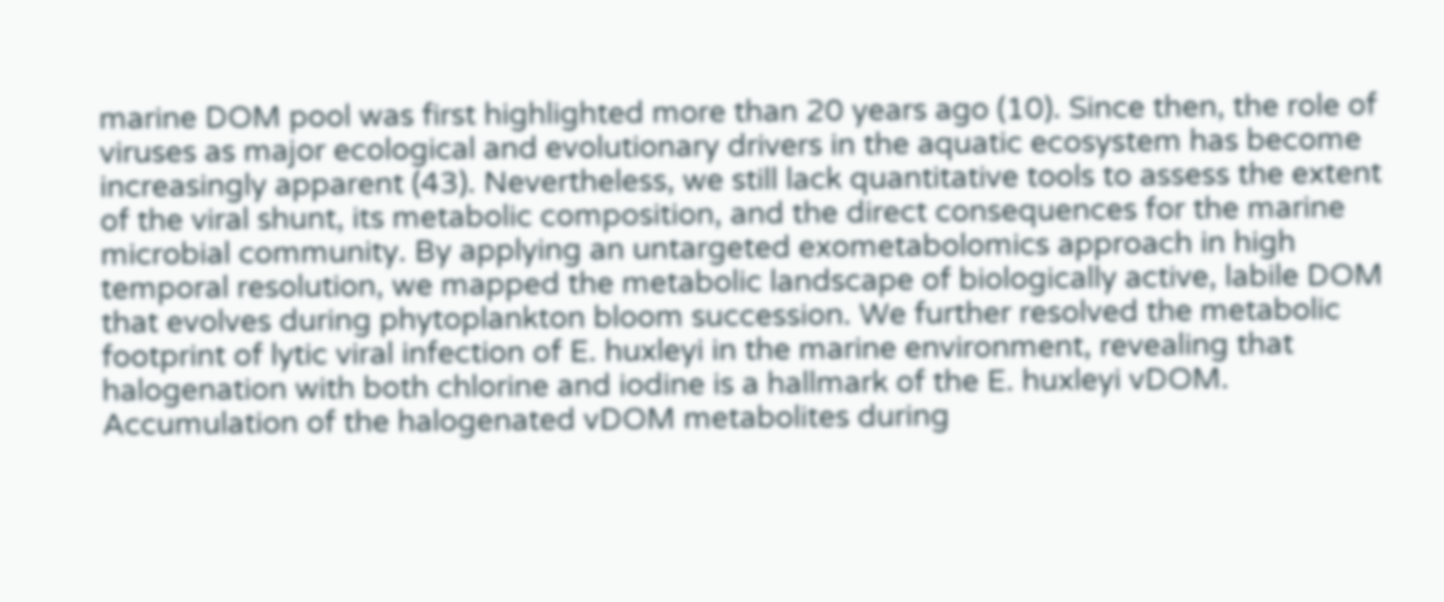marine DOM pool was first highlighted more than 20 years ago (10). Since then, the role of viruses as major ecological and evolutionary drivers in the aquatic ecosystem has become increasingly apparent (43). Nevertheless, we still lack quantitative tools to assess the extent of the viral shunt, its metabolic composition, and the direct consequences for the marine microbial community. By applying an untargeted exometabolomics approach in high temporal resolution, we mapped the metabolic landscape of biologically active, labile DOM that evolves during phytoplankton bloom succession. We further resolved the metabolic footprint of lytic viral infection of E. huxleyi in the marine environment, revealing that halogenation with both chlorine and iodine is a hallmark of the E. huxleyi vDOM. Accumulation of the halogenated vDOM metabolites during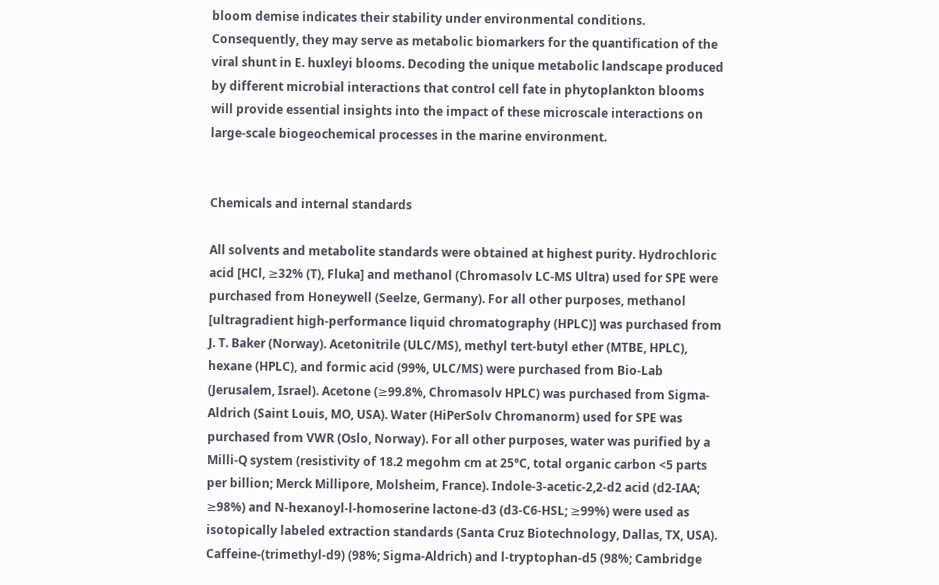bloom demise indicates their stability under environmental conditions. Consequently, they may serve as metabolic biomarkers for the quantification of the viral shunt in E. huxleyi blooms. Decoding the unique metabolic landscape produced by different microbial interactions that control cell fate in phytoplankton blooms will provide essential insights into the impact of these microscale interactions on large-scale biogeochemical processes in the marine environment.


Chemicals and internal standards

All solvents and metabolite standards were obtained at highest purity. Hydrochloric acid [HCl, ≥32% (T), Fluka] and methanol (Chromasolv LC-MS Ultra) used for SPE were purchased from Honeywell (Seelze, Germany). For all other purposes, methanol [ultragradient high-performance liquid chromatography (HPLC)] was purchased from J. T. Baker (Norway). Acetonitrile (ULC/MS), methyl tert-butyl ether (MTBE, HPLC), hexane (HPLC), and formic acid (99%, ULC/MS) were purchased from Bio-Lab (Jerusalem, Israel). Acetone (≥99.8%, Chromasolv HPLC) was purchased from Sigma-Aldrich (Saint Louis, MO, USA). Water (HiPerSolv Chromanorm) used for SPE was purchased from VWR (Oslo, Norway). For all other purposes, water was purified by a Milli-Q system (resistivity of 18.2 megohm cm at 25°C, total organic carbon <5 parts per billion; Merck Millipore, Molsheim, France). Indole-3-acetic-2,2-d2 acid (d2-IAA; ≥98%) and N-hexanoyl-l-homoserine lactone-d3 (d3-C6-HSL; ≥99%) were used as isotopically labeled extraction standards (Santa Cruz Biotechnology, Dallas, TX, USA). Caffeine-(trimethyl-d9) (98%; Sigma-Aldrich) and l-tryptophan-d5 (98%; Cambridge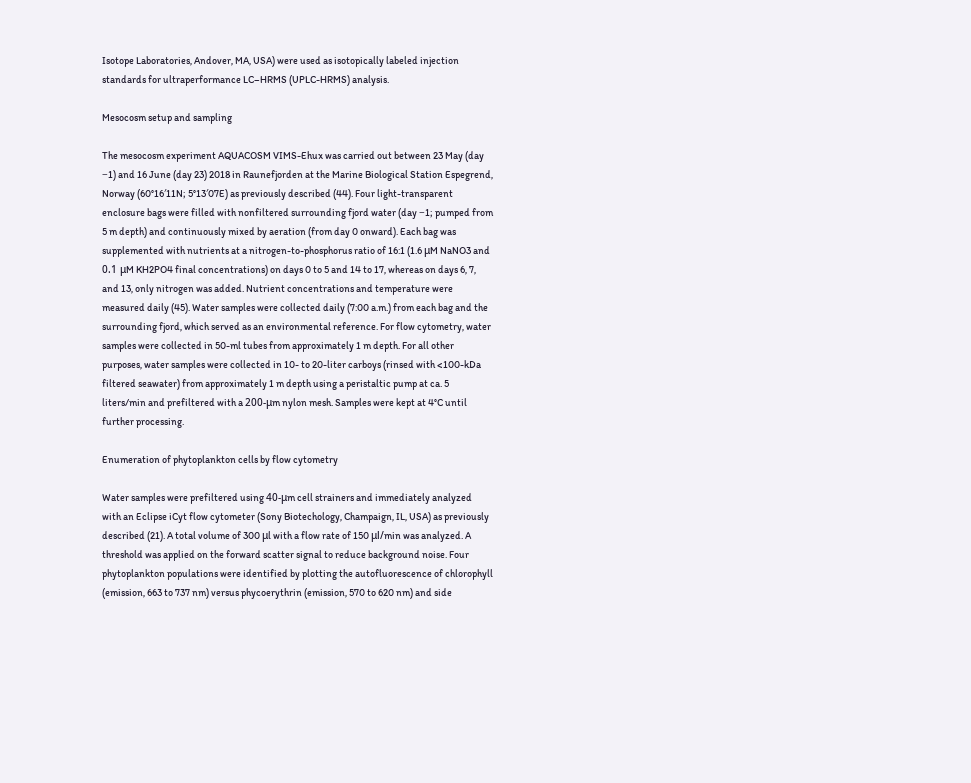Isotope Laboratories, Andover, MA, USA) were used as isotopically labeled injection standards for ultraperformance LC–HRMS (UPLC-HRMS) analysis.

Mesocosm setup and sampling

The mesocosm experiment AQUACOSM VIMS-Ehux was carried out between 23 May (day −1) and 16 June (day 23) 2018 in Raunefjorden at the Marine Biological Station Espegrend, Norway (60°16′11N; 5°13′07E) as previously described (44). Four light-transparent enclosure bags were filled with nonfiltered surrounding fjord water (day −1; pumped from 5 m depth) and continuously mixed by aeration (from day 0 onward). Each bag was supplemented with nutrients at a nitrogen-to-phosphorus ratio of 16:1 (1.6 μM NaNO3 and 0.1 μM KH2PO4 final concentrations) on days 0 to 5 and 14 to 17, whereas on days 6, 7, and 13, only nitrogen was added. Nutrient concentrations and temperature were measured daily (45). Water samples were collected daily (7:00 a.m.) from each bag and the surrounding fjord, which served as an environmental reference. For flow cytometry, water samples were collected in 50-ml tubes from approximately 1 m depth. For all other purposes, water samples were collected in 10- to 20-liter carboys (rinsed with <100-kDa filtered seawater) from approximately 1 m depth using a peristaltic pump at ca. 5 liters/min and prefiltered with a 200-μm nylon mesh. Samples were kept at 4°C until further processing.

Enumeration of phytoplankton cells by flow cytometry

Water samples were prefiltered using 40-μm cell strainers and immediately analyzed with an Eclipse iCyt flow cytometer (Sony Biotechology, Champaign, IL, USA) as previously described (21). A total volume of 300 μl with a flow rate of 150 μl/min was analyzed. A threshold was applied on the forward scatter signal to reduce background noise. Four phytoplankton populations were identified by plotting the autofluorescence of chlorophyll (emission, 663 to 737 nm) versus phycoerythrin (emission, 570 to 620 nm) and side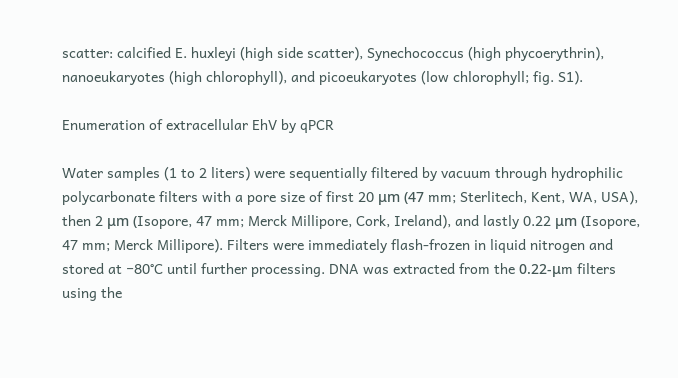scatter: calcified E. huxleyi (high side scatter), Synechococcus (high phycoerythrin), nanoeukaryotes (high chlorophyll), and picoeukaryotes (low chlorophyll; fig. S1).

Enumeration of extracellular EhV by qPCR

Water samples (1 to 2 liters) were sequentially filtered by vacuum through hydrophilic polycarbonate filters with a pore size of first 20 μm (47 mm; Sterlitech, Kent, WA, USA), then 2 μm (Isopore, 47 mm; Merck Millipore, Cork, Ireland), and lastly 0.22 μm (Isopore, 47 mm; Merck Millipore). Filters were immediately flash-frozen in liquid nitrogen and stored at −80°C until further processing. DNA was extracted from the 0.22-μm filters using the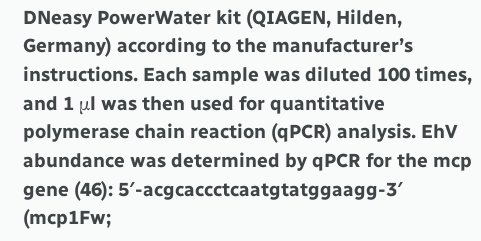DNeasy PowerWater kit (QIAGEN, Hilden, Germany) according to the manufacturer’s instructions. Each sample was diluted 100 times, and 1 μl was then used for quantitative polymerase chain reaction (qPCR) analysis. EhV abundance was determined by qPCR for the mcp gene (46): 5′-acgcaccctcaatgtatggaagg-3′ (mcp1Fw;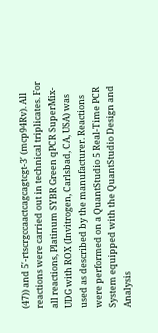(47)) and 5′-rtscrgccaactcagcagtcgt-3′ (mcp94Rv). All reactions were carried out in technical triplicates. For all reactions, Platinum SYBR Green qPCR SuperMix-UDG with ROX (Invitrogen, Carlsbad, CA, USA) was used as described by the manufacturer. Reactions were performed on a QuantStudio 5 Real-Time PCR System equipped with the QuantStudio Design and Analysis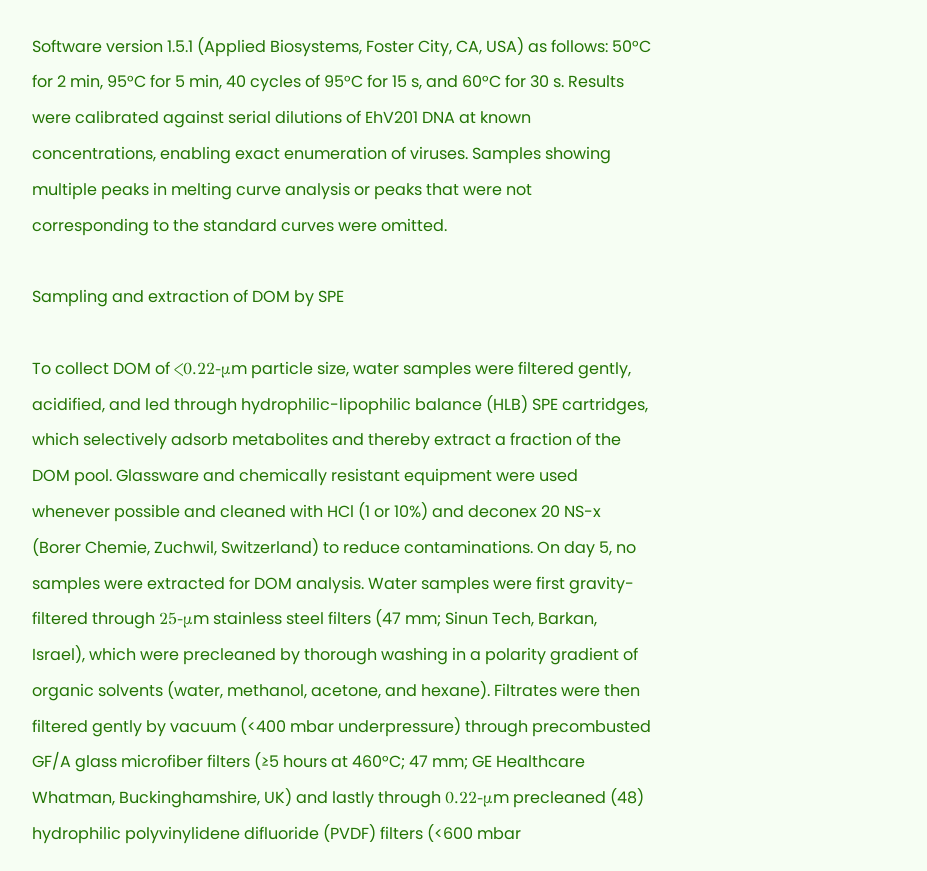Software version 1.5.1 (Applied Biosystems, Foster City, CA, USA) as follows: 50°C for 2 min, 95°C for 5 min, 40 cycles of 95°C for 15 s, and 60°C for 30 s. Results were calibrated against serial dilutions of EhV201 DNA at known concentrations, enabling exact enumeration of viruses. Samples showing multiple peaks in melting curve analysis or peaks that were not corresponding to the standard curves were omitted.

Sampling and extraction of DOM by SPE

To collect DOM of <0.22-μm particle size, water samples were filtered gently, acidified, and led through hydrophilic-lipophilic balance (HLB) SPE cartridges, which selectively adsorb metabolites and thereby extract a fraction of the DOM pool. Glassware and chemically resistant equipment were used whenever possible and cleaned with HCl (1 or 10%) and deconex 20 NS-x (Borer Chemie, Zuchwil, Switzerland) to reduce contaminations. On day 5, no samples were extracted for DOM analysis. Water samples were first gravity-filtered through 25-μm stainless steel filters (47 mm; Sinun Tech, Barkan, Israel), which were precleaned by thorough washing in a polarity gradient of organic solvents (water, methanol, acetone, and hexane). Filtrates were then filtered gently by vacuum (<400 mbar underpressure) through precombusted GF/A glass microfiber filters (≥5 hours at 460°C; 47 mm; GE Healthcare Whatman, Buckinghamshire, UK) and lastly through 0.22-μm precleaned (48) hydrophilic polyvinylidene difluoride (PVDF) filters (<600 mbar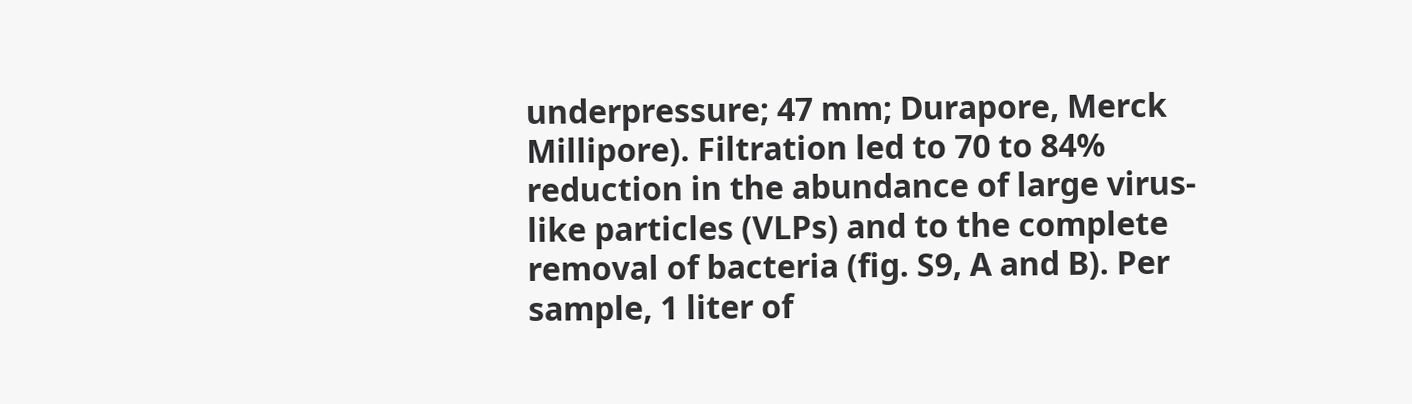underpressure; 47 mm; Durapore, Merck Millipore). Filtration led to 70 to 84% reduction in the abundance of large virus-like particles (VLPs) and to the complete removal of bacteria (fig. S9, A and B). Per sample, 1 liter of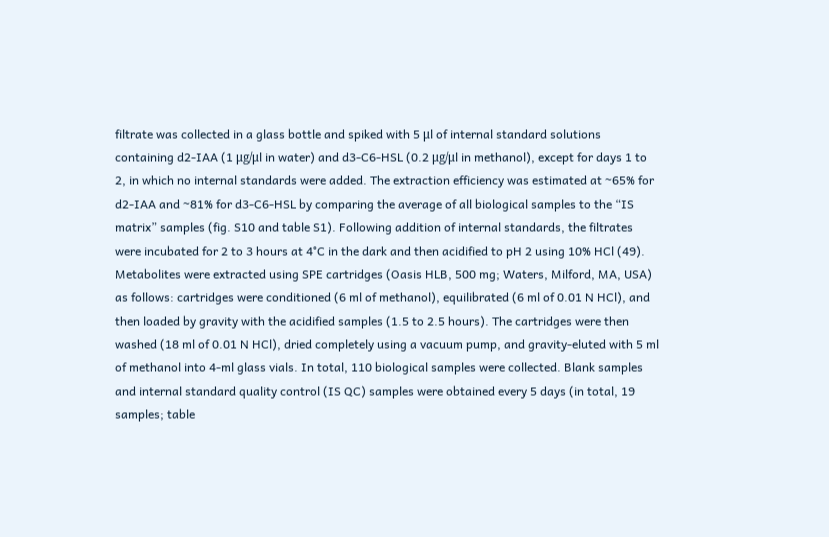filtrate was collected in a glass bottle and spiked with 5 μl of internal standard solutions containing d2-IAA (1 μg/μl in water) and d3-C6-HSL (0.2 μg/μl in methanol), except for days 1 to 2, in which no internal standards were added. The extraction efficiency was estimated at ~65% for d2-IAA and ~81% for d3-C6-HSL by comparing the average of all biological samples to the “IS matrix” samples (fig. S10 and table S1). Following addition of internal standards, the filtrates were incubated for 2 to 3 hours at 4°C in the dark and then acidified to pH 2 using 10% HCl (49). Metabolites were extracted using SPE cartridges (Oasis HLB, 500 mg; Waters, Milford, MA, USA) as follows: cartridges were conditioned (6 ml of methanol), equilibrated (6 ml of 0.01 N HCl), and then loaded by gravity with the acidified samples (1.5 to 2.5 hours). The cartridges were then washed (18 ml of 0.01 N HCl), dried completely using a vacuum pump, and gravity-eluted with 5 ml of methanol into 4-ml glass vials. In total, 110 biological samples were collected. Blank samples and internal standard quality control (IS QC) samples were obtained every 5 days (in total, 19 samples; table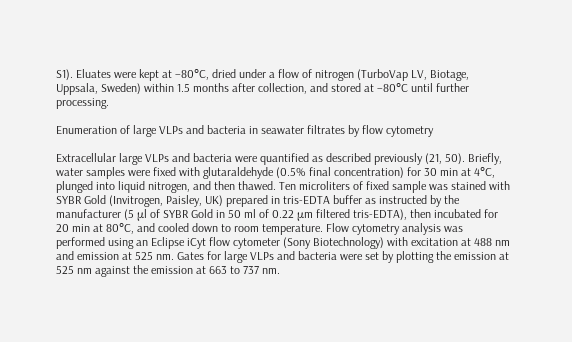S1). Eluates were kept at −80°C, dried under a flow of nitrogen (TurboVap LV, Biotage, Uppsala, Sweden) within 1.5 months after collection, and stored at −80°C until further processing.

Enumeration of large VLPs and bacteria in seawater filtrates by flow cytometry

Extracellular large VLPs and bacteria were quantified as described previously (21, 50). Briefly, water samples were fixed with glutaraldehyde (0.5% final concentration) for 30 min at 4°C, plunged into liquid nitrogen, and then thawed. Ten microliters of fixed sample was stained with SYBR Gold (Invitrogen, Paisley, UK) prepared in tris-EDTA buffer as instructed by the manufacturer (5 μl of SYBR Gold in 50 ml of 0.22 μm filtered tris-EDTA), then incubated for 20 min at 80°C, and cooled down to room temperature. Flow cytometry analysis was performed using an Eclipse iCyt flow cytometer (Sony Biotechnology) with excitation at 488 nm and emission at 525 nm. Gates for large VLPs and bacteria were set by plotting the emission at 525 nm against the emission at 663 to 737 nm.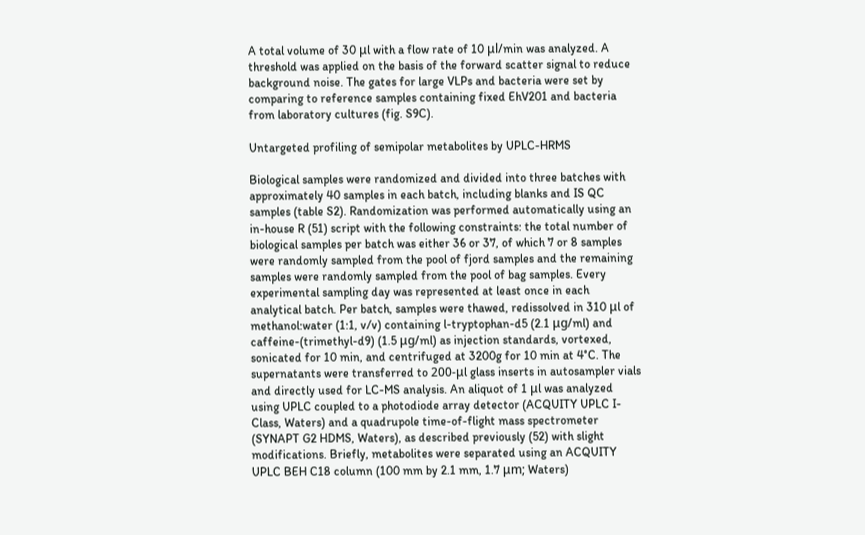A total volume of 30 μl with a flow rate of 10 μl/min was analyzed. A threshold was applied on the basis of the forward scatter signal to reduce background noise. The gates for large VLPs and bacteria were set by comparing to reference samples containing fixed EhV201 and bacteria from laboratory cultures (fig. S9C).

Untargeted profiling of semipolar metabolites by UPLC-HRMS

Biological samples were randomized and divided into three batches with approximately 40 samples in each batch, including blanks and IS QC samples (table S2). Randomization was performed automatically using an in-house R (51) script with the following constraints: the total number of biological samples per batch was either 36 or 37, of which 7 or 8 samples were randomly sampled from the pool of fjord samples and the remaining samples were randomly sampled from the pool of bag samples. Every experimental sampling day was represented at least once in each analytical batch. Per batch, samples were thawed, redissolved in 310 μl of methanol:water (1:1, v/v) containing l-tryptophan-d5 (2.1 μg/ml) and caffeine-(trimethyl-d9) (1.5 μg/ml) as injection standards, vortexed, sonicated for 10 min, and centrifuged at 3200g for 10 min at 4°C. The supernatants were transferred to 200-μl glass inserts in autosampler vials and directly used for LC-MS analysis. An aliquot of 1 μl was analyzed using UPLC coupled to a photodiode array detector (ACQUITY UPLC I-Class, Waters) and a quadrupole time-of-flight mass spectrometer (SYNAPT G2 HDMS, Waters), as described previously (52) with slight modifications. Briefly, metabolites were separated using an ACQUITY UPLC BEH C18 column (100 mm by 2.1 mm, 1.7 μm; Waters)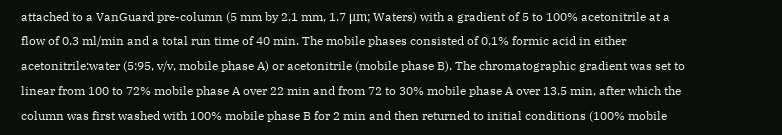attached to a VanGuard pre-column (5 mm by 2.1 mm, 1.7 μm; Waters) with a gradient of 5 to 100% acetonitrile at a flow of 0.3 ml/min and a total run time of 40 min. The mobile phases consisted of 0.1% formic acid in either acetonitrile:water (5:95, v/v, mobile phase A) or acetonitrile (mobile phase B). The chromatographic gradient was set to linear from 100 to 72% mobile phase A over 22 min and from 72 to 30% mobile phase A over 13.5 min, after which the column was first washed with 100% mobile phase B for 2 min and then returned to initial conditions (100% mobile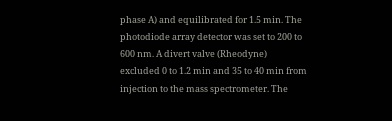phase A) and equilibrated for 1.5 min. The photodiode array detector was set to 200 to 600 nm. A divert valve (Rheodyne) excluded 0 to 1.2 min and 35 to 40 min from injection to the mass spectrometer. The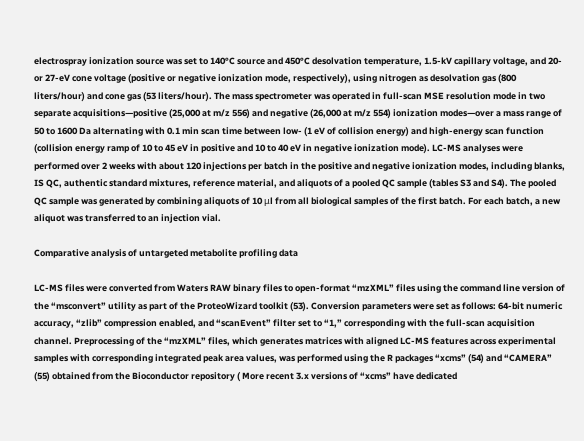electrospray ionization source was set to 140°C source and 450°C desolvation temperature, 1.5-kV capillary voltage, and 20- or 27-eV cone voltage (positive or negative ionization mode, respectively), using nitrogen as desolvation gas (800 liters/hour) and cone gas (53 liters/hour). The mass spectrometer was operated in full-scan MSE resolution mode in two separate acquisitions—positive (25,000 at m/z 556) and negative (26,000 at m/z 554) ionization modes—over a mass range of 50 to 1600 Da alternating with 0.1 min scan time between low- (1 eV of collision energy) and high-energy scan function (collision energy ramp of 10 to 45 eV in positive and 10 to 40 eV in negative ionization mode). LC-MS analyses were performed over 2 weeks with about 120 injections per batch in the positive and negative ionization modes, including blanks, IS QC, authentic standard mixtures, reference material, and aliquots of a pooled QC sample (tables S3 and S4). The pooled QC sample was generated by combining aliquots of 10 μl from all biological samples of the first batch. For each batch, a new aliquot was transferred to an injection vial.

Comparative analysis of untargeted metabolite profiling data

LC-MS files were converted from Waters RAW binary files to open-format “mzXML” files using the command line version of the “msconvert” utility as part of the ProteoWizard toolkit (53). Conversion parameters were set as follows: 64-bit numeric accuracy, “zlib” compression enabled, and “scanEvent” filter set to “1,” corresponding with the full-scan acquisition channel. Preprocessing of the “mzXML” files, which generates matrices with aligned LC-MS features across experimental samples with corresponding integrated peak area values, was performed using the R packages “xcms” (54) and “CAMERA” (55) obtained from the Bioconductor repository ( More recent 3.x versions of “xcms” have dedicated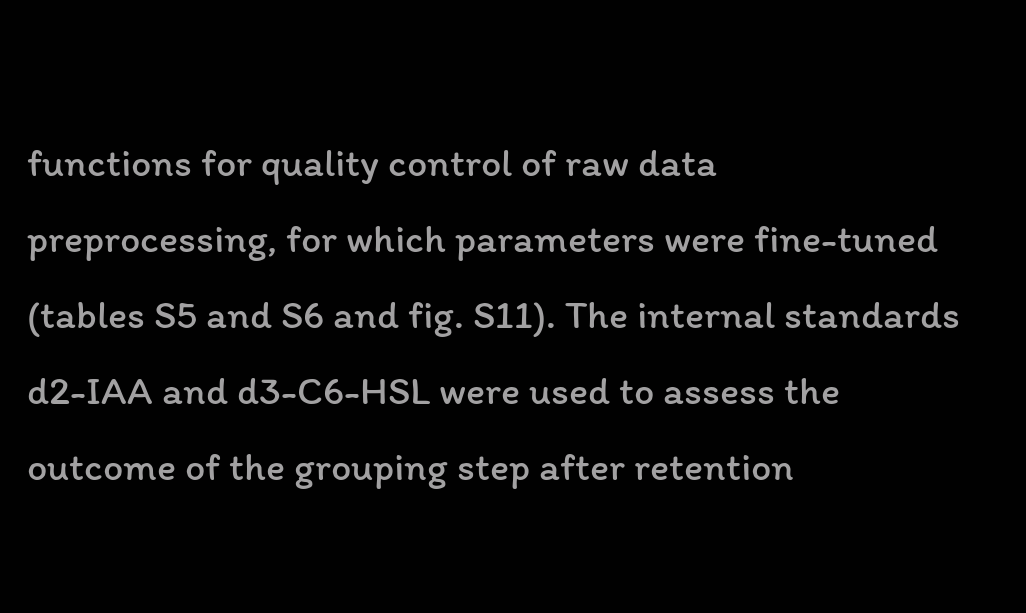functions for quality control of raw data preprocessing, for which parameters were fine-tuned (tables S5 and S6 and fig. S11). The internal standards d2-IAA and d3-C6-HSL were used to assess the outcome of the grouping step after retention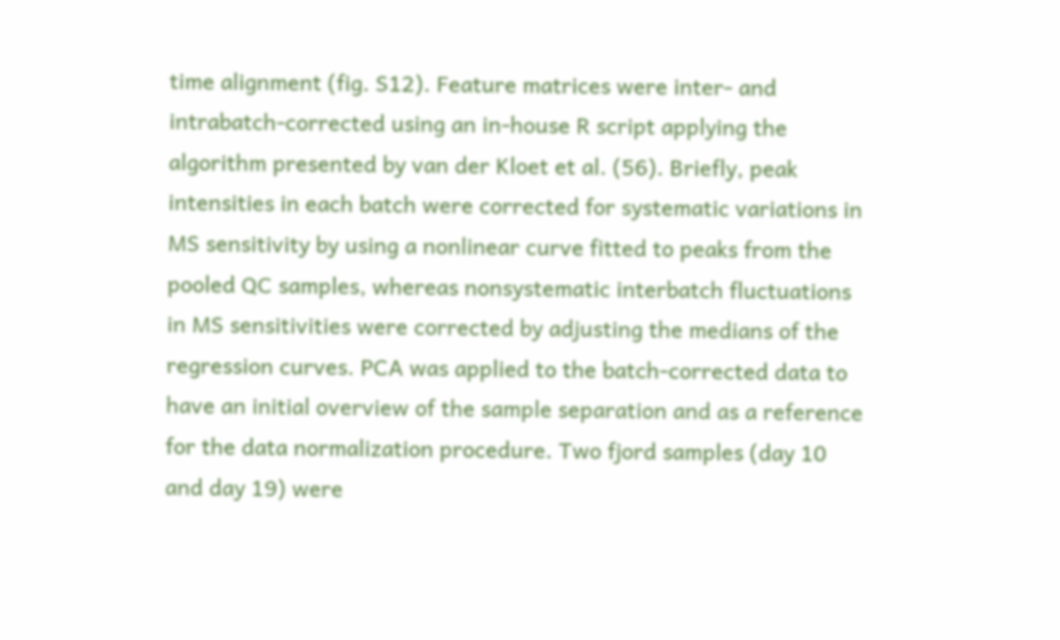time alignment (fig. S12). Feature matrices were inter- and intrabatch-corrected using an in-house R script applying the algorithm presented by van der Kloet et al. (56). Briefly, peak intensities in each batch were corrected for systematic variations in MS sensitivity by using a nonlinear curve fitted to peaks from the pooled QC samples, whereas nonsystematic interbatch fluctuations in MS sensitivities were corrected by adjusting the medians of the regression curves. PCA was applied to the batch-corrected data to have an initial overview of the sample separation and as a reference for the data normalization procedure. Two fjord samples (day 10 and day 19) were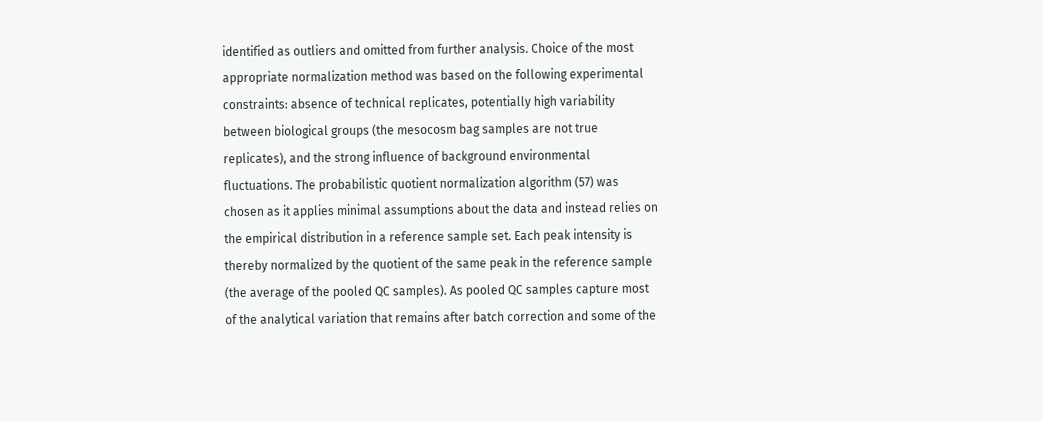identified as outliers and omitted from further analysis. Choice of the most appropriate normalization method was based on the following experimental constraints: absence of technical replicates, potentially high variability between biological groups (the mesocosm bag samples are not true replicates), and the strong influence of background environmental fluctuations. The probabilistic quotient normalization algorithm (57) was chosen as it applies minimal assumptions about the data and instead relies on the empirical distribution in a reference sample set. Each peak intensity is thereby normalized by the quotient of the same peak in the reference sample (the average of the pooled QC samples). As pooled QC samples capture most of the analytical variation that remains after batch correction and some of the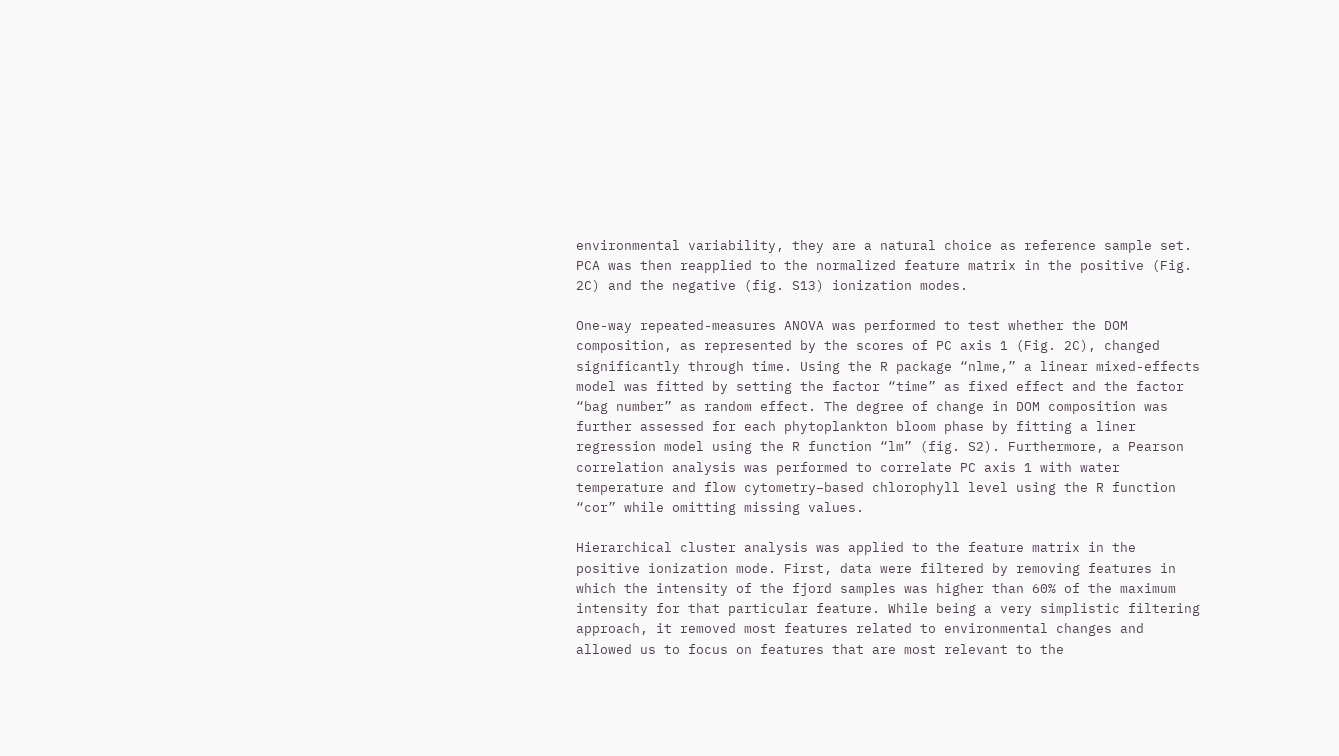environmental variability, they are a natural choice as reference sample set. PCA was then reapplied to the normalized feature matrix in the positive (Fig. 2C) and the negative (fig. S13) ionization modes.

One-way repeated-measures ANOVA was performed to test whether the DOM composition, as represented by the scores of PC axis 1 (Fig. 2C), changed significantly through time. Using the R package “nlme,” a linear mixed-effects model was fitted by setting the factor “time” as fixed effect and the factor “bag number” as random effect. The degree of change in DOM composition was further assessed for each phytoplankton bloom phase by fitting a liner regression model using the R function “lm” (fig. S2). Furthermore, a Pearson correlation analysis was performed to correlate PC axis 1 with water temperature and flow cytometry–based chlorophyll level using the R function “cor” while omitting missing values.

Hierarchical cluster analysis was applied to the feature matrix in the positive ionization mode. First, data were filtered by removing features in which the intensity of the fjord samples was higher than 60% of the maximum intensity for that particular feature. While being a very simplistic filtering approach, it removed most features related to environmental changes and allowed us to focus on features that are most relevant to the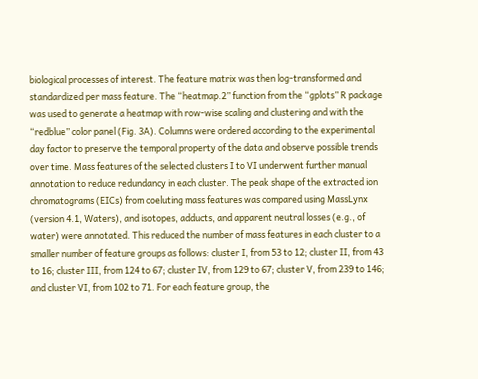biological processes of interest. The feature matrix was then log-transformed and standardized per mass feature. The “heatmap.2” function from the “gplots” R package was used to generate a heatmap with row-wise scaling and clustering and with the “redblue” color panel (Fig. 3A). Columns were ordered according to the experimental day factor to preserve the temporal property of the data and observe possible trends over time. Mass features of the selected clusters I to VI underwent further manual annotation to reduce redundancy in each cluster. The peak shape of the extracted ion chromatograms (EICs) from coeluting mass features was compared using MassLynx (version 4.1, Waters), and isotopes, adducts, and apparent neutral losses (e.g., of water) were annotated. This reduced the number of mass features in each cluster to a smaller number of feature groups as follows: cluster I, from 53 to 12; cluster II, from 43 to 16; cluster III, from 124 to 67; cluster IV, from 129 to 67; cluster V, from 239 to 146; and cluster VI, from 102 to 71. For each feature group, the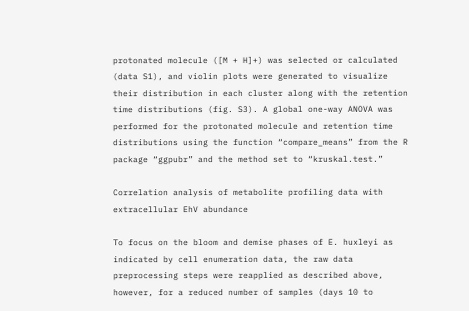protonated molecule ([M + H]+) was selected or calculated (data S1), and violin plots were generated to visualize their distribution in each cluster along with the retention time distributions (fig. S3). A global one-way ANOVA was performed for the protonated molecule and retention time distributions using the function “compare_means” from the R package “ggpubr” and the method set to “kruskal.test.”

Correlation analysis of metabolite profiling data with extracellular EhV abundance

To focus on the bloom and demise phases of E. huxleyi as indicated by cell enumeration data, the raw data preprocessing steps were reapplied as described above, however, for a reduced number of samples (days 10 to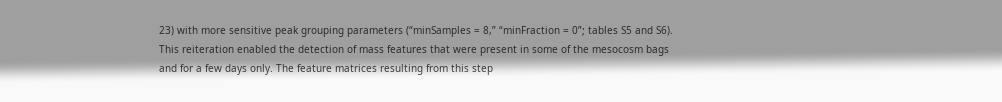23) with more sensitive peak grouping parameters (“minSamples = 8,” “minFraction = 0”; tables S5 and S6). This reiteration enabled the detection of mass features that were present in some of the mesocosm bags and for a few days only. The feature matrices resulting from this step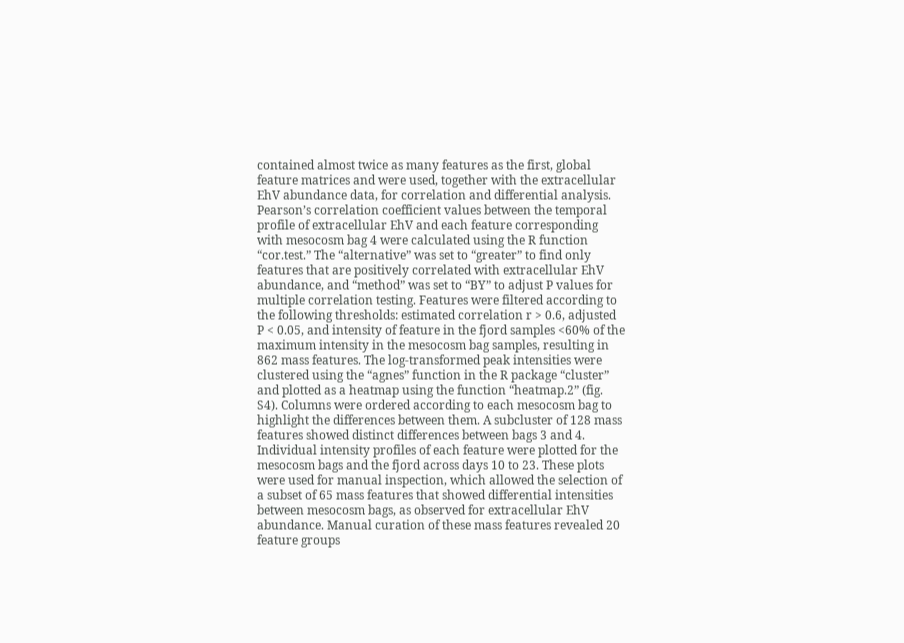contained almost twice as many features as the first, global feature matrices and were used, together with the extracellular EhV abundance data, for correlation and differential analysis. Pearson’s correlation coefficient values between the temporal profile of extracellular EhV and each feature corresponding with mesocosm bag 4 were calculated using the R function “cor.test.” The “alternative” was set to “greater” to find only features that are positively correlated with extracellular EhV abundance, and “method” was set to “BY” to adjust P values for multiple correlation testing. Features were filtered according to the following thresholds: estimated correlation r > 0.6, adjusted P < 0.05, and intensity of feature in the fjord samples <60% of the maximum intensity in the mesocosm bag samples, resulting in 862 mass features. The log-transformed peak intensities were clustered using the “agnes” function in the R package “cluster” and plotted as a heatmap using the function “heatmap.2” (fig. S4). Columns were ordered according to each mesocosm bag to highlight the differences between them. A subcluster of 128 mass features showed distinct differences between bags 3 and 4. Individual intensity profiles of each feature were plotted for the mesocosm bags and the fjord across days 10 to 23. These plots were used for manual inspection, which allowed the selection of a subset of 65 mass features that showed differential intensities between mesocosm bags, as observed for extracellular EhV abundance. Manual curation of these mass features revealed 20 feature groups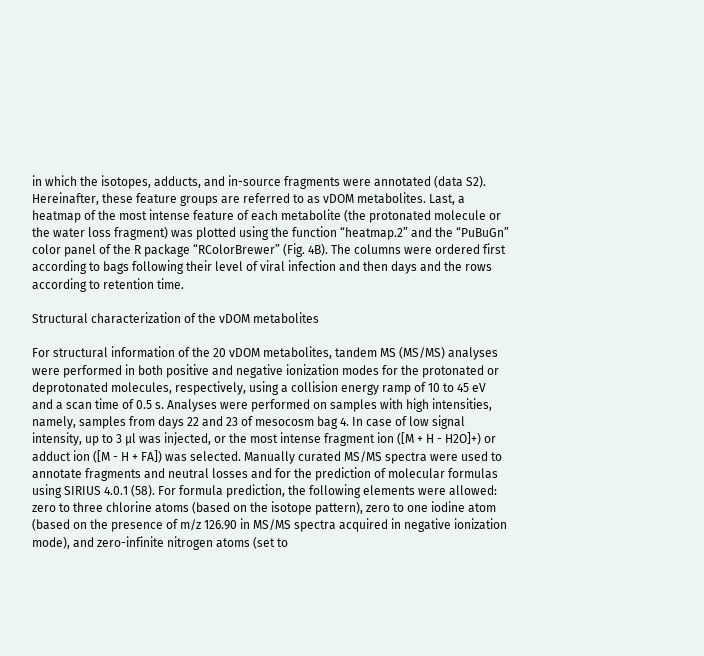in which the isotopes, adducts, and in-source fragments were annotated (data S2). Hereinafter, these feature groups are referred to as vDOM metabolites. Last, a heatmap of the most intense feature of each metabolite (the protonated molecule or the water loss fragment) was plotted using the function “heatmap.2” and the “PuBuGn” color panel of the R package “RColorBrewer” (Fig. 4B). The columns were ordered first according to bags following their level of viral infection and then days and the rows according to retention time.

Structural characterization of the vDOM metabolites

For structural information of the 20 vDOM metabolites, tandem MS (MS/MS) analyses were performed in both positive and negative ionization modes for the protonated or deprotonated molecules, respectively, using a collision energy ramp of 10 to 45 eV and a scan time of 0.5 s. Analyses were performed on samples with high intensities, namely, samples from days 22 and 23 of mesocosm bag 4. In case of low signal intensity, up to 3 μl was injected, or the most intense fragment ion ([M + H - H2O]+) or adduct ion ([M - H + FA]) was selected. Manually curated MS/MS spectra were used to annotate fragments and neutral losses and for the prediction of molecular formulas using SIRIUS 4.0.1 (58). For formula prediction, the following elements were allowed: zero to three chlorine atoms (based on the isotope pattern), zero to one iodine atom (based on the presence of m/z 126.90 in MS/MS spectra acquired in negative ionization mode), and zero-infinite nitrogen atoms (set to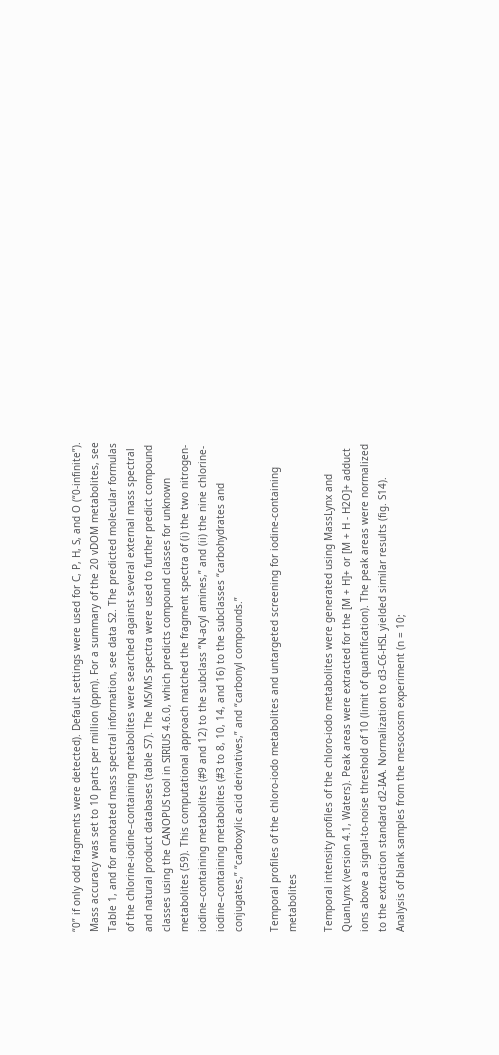“0” if only odd fragments were detected). Default settings were used for C, P, H, S, and O (“0-infinite”). Mass accuracy was set to 10 parts per million (ppm). For a summary of the 20 vDOM metabolites, see Table 1, and for annotated mass spectral information, see data S2. The predicted molecular formulas of the chlorine-iodine–containing metabolites were searched against several external mass spectral and natural product databases (table S7). The MS/MS spectra were used to further predict compound classes using the CANOPUS tool in SIRIUS 4.6.0, which predicts compound classes for unknown metabolites (59). This computational approach matched the fragment spectra of (i) the two nitrogen-iodine–containing metabolites (#9 and 12) to the subclass “N-acyl amines,” and (ii) the nine chlorine-iodine–containing metabolites (#3 to 8, 10, 14, and 16) to the subclasses “carbohydrates and conjugates,” “carboxylic acid derivatives,” and “carbonyl compounds.”

Temporal profiles of the chloro-iodo metabolites and untargeted screening for iodine-containing metabolites

Temporal intensity profiles of the chloro-iodo metabolites were generated using MassLynx and QuanLynx (version 4.1, Waters). Peak areas were extracted for the [M + H]+ or [M + H - H2O]+ adduct ions above a signal-to-noise threshold of 10 (limit of quantification). The peak areas were normalized to the extraction standard d2-IAA. Normalization to d3-C6-HSL yielded similar results (fig. S14). Analysis of blank samples from the mesocosm experiment (n = 10;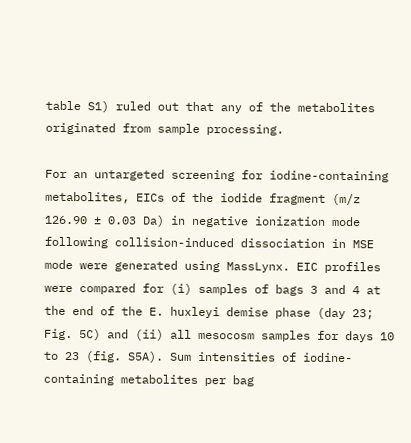table S1) ruled out that any of the metabolites originated from sample processing.

For an untargeted screening for iodine-containing metabolites, EICs of the iodide fragment (m/z 126.90 ± 0.03 Da) in negative ionization mode following collision-induced dissociation in MSE mode were generated using MassLynx. EIC profiles were compared for (i) samples of bags 3 and 4 at the end of the E. huxleyi demise phase (day 23; Fig. 5C) and (ii) all mesocosm samples for days 10 to 23 (fig. S5A). Sum intensities of iodine-containing metabolites per bag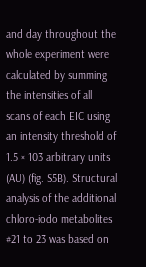and day throughout the whole experiment were calculated by summing the intensities of all scans of each EIC using an intensity threshold of 1.5 × 103 arbitrary units (AU) (fig. S5B). Structural analysis of the additional chloro-iodo metabolites #21 to 23 was based on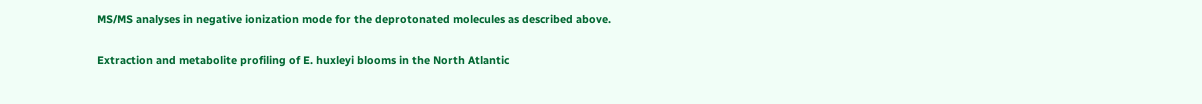MS/MS analyses in negative ionization mode for the deprotonated molecules as described above.

Extraction and metabolite profiling of E. huxleyi blooms in the North Atlantic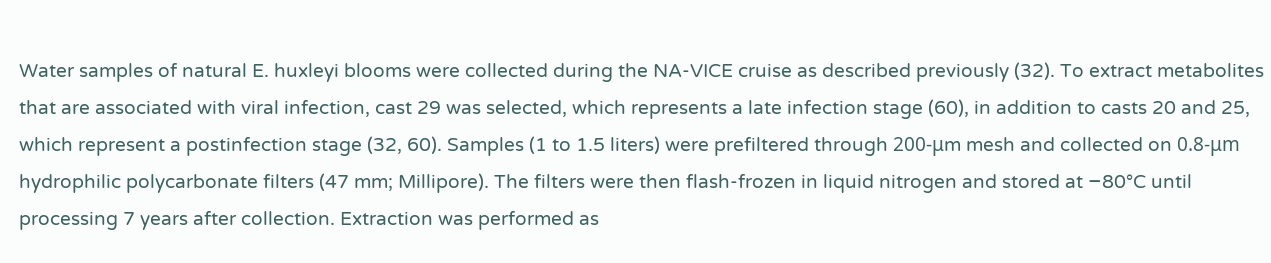Water samples of natural E. huxleyi blooms were collected during the NA-VICE cruise as described previously (32). To extract metabolites that are associated with viral infection, cast 29 was selected, which represents a late infection stage (60), in addition to casts 20 and 25, which represent a postinfection stage (32, 60). Samples (1 to 1.5 liters) were prefiltered through 200-μm mesh and collected on 0.8-μm hydrophilic polycarbonate filters (47 mm; Millipore). The filters were then flash-frozen in liquid nitrogen and stored at −80°C until processing 7 years after collection. Extraction was performed as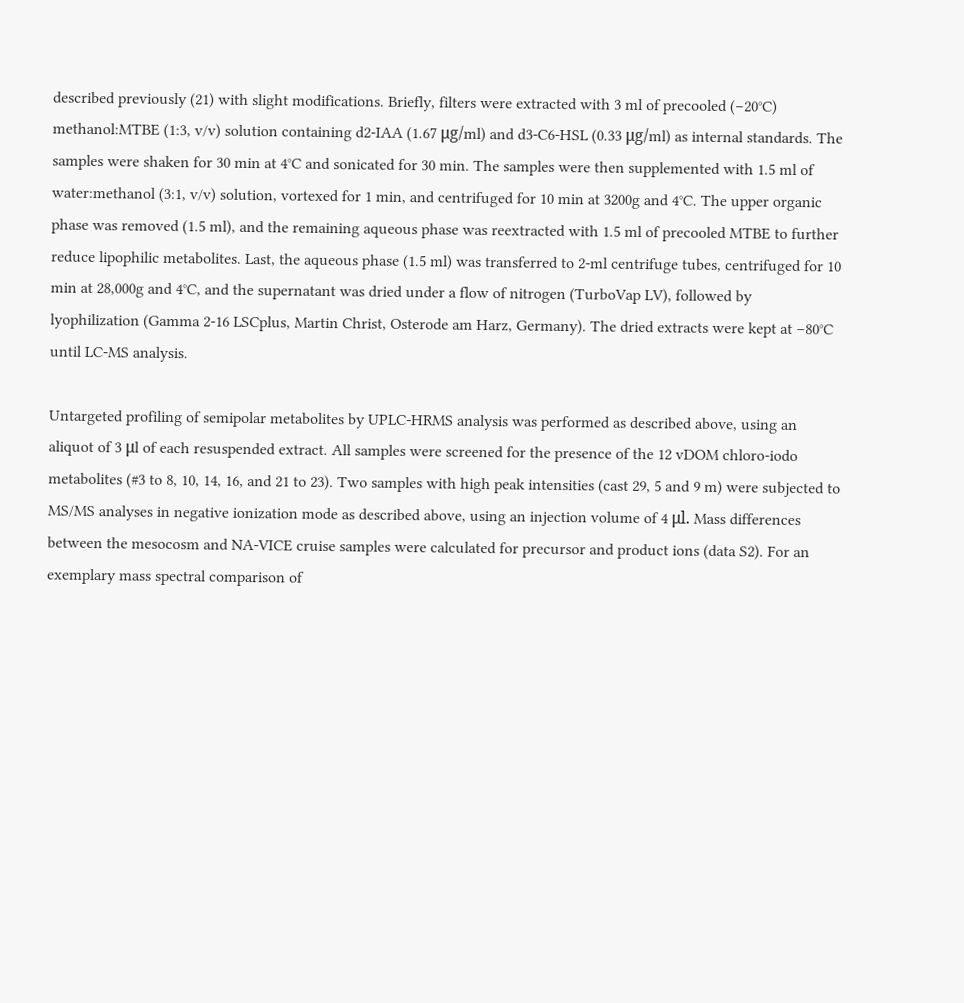described previously (21) with slight modifications. Briefly, filters were extracted with 3 ml of precooled (−20°C) methanol:MTBE (1:3, v/v) solution containing d2-IAA (1.67 μg/ml) and d3-C6-HSL (0.33 μg/ml) as internal standards. The samples were shaken for 30 min at 4°C and sonicated for 30 min. The samples were then supplemented with 1.5 ml of water:methanol (3:1, v/v) solution, vortexed for 1 min, and centrifuged for 10 min at 3200g and 4°C. The upper organic phase was removed (1.5 ml), and the remaining aqueous phase was reextracted with 1.5 ml of precooled MTBE to further reduce lipophilic metabolites. Last, the aqueous phase (1.5 ml) was transferred to 2-ml centrifuge tubes, centrifuged for 10 min at 28,000g and 4°C, and the supernatant was dried under a flow of nitrogen (TurboVap LV), followed by lyophilization (Gamma 2-16 LSCplus, Martin Christ, Osterode am Harz, Germany). The dried extracts were kept at −80°C until LC-MS analysis.

Untargeted profiling of semipolar metabolites by UPLC-HRMS analysis was performed as described above, using an aliquot of 3 μl of each resuspended extract. All samples were screened for the presence of the 12 vDOM chloro-iodo metabolites (#3 to 8, 10, 14, 16, and 21 to 23). Two samples with high peak intensities (cast 29, 5 and 9 m) were subjected to MS/MS analyses in negative ionization mode as described above, using an injection volume of 4 μl. Mass differences between the mesocosm and NA-VICE cruise samples were calculated for precursor and product ions (data S2). For an exemplary mass spectral comparison of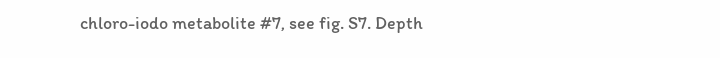chloro-iodo metabolite #7, see fig. S7. Depth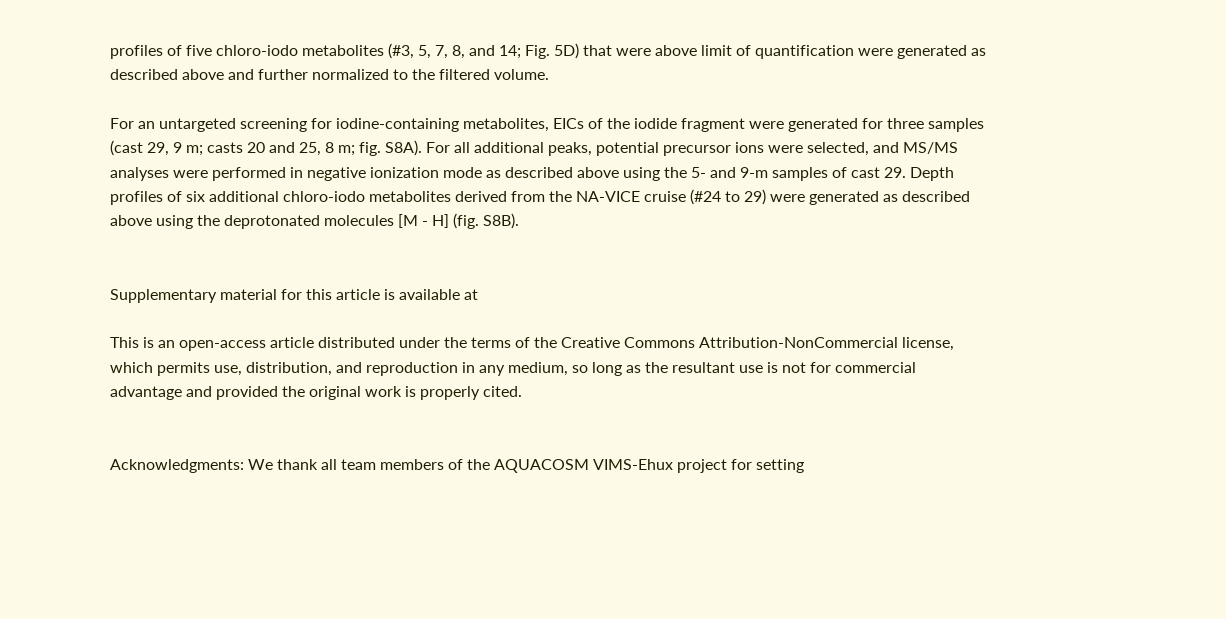profiles of five chloro-iodo metabolites (#3, 5, 7, 8, and 14; Fig. 5D) that were above limit of quantification were generated as described above and further normalized to the filtered volume.

For an untargeted screening for iodine-containing metabolites, EICs of the iodide fragment were generated for three samples (cast 29, 9 m; casts 20 and 25, 8 m; fig. S8A). For all additional peaks, potential precursor ions were selected, and MS/MS analyses were performed in negative ionization mode as described above using the 5- and 9-m samples of cast 29. Depth profiles of six additional chloro-iodo metabolites derived from the NA-VICE cruise (#24 to 29) were generated as described above using the deprotonated molecules [M - H] (fig. S8B).


Supplementary material for this article is available at

This is an open-access article distributed under the terms of the Creative Commons Attribution-NonCommercial license, which permits use, distribution, and reproduction in any medium, so long as the resultant use is not for commercial advantage and provided the original work is properly cited.


Acknowledgments: We thank all team members of the AQUACOSM VIMS-Ehux project for setting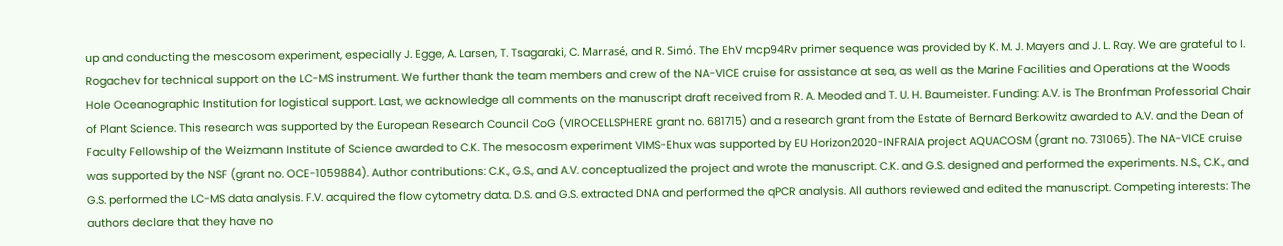up and conducting the mescosom experiment, especially J. Egge, A. Larsen, T. Tsagaraki, C. Marrasé, and R. Simó. The EhV mcp94Rv primer sequence was provided by K. M. J. Mayers and J. L. Ray. We are grateful to I. Rogachev for technical support on the LC-MS instrument. We further thank the team members and crew of the NA-VICE cruise for assistance at sea, as well as the Marine Facilities and Operations at the Woods Hole Oceanographic Institution for logistical support. Last, we acknowledge all comments on the manuscript draft received from R. A. Meoded and T. U. H. Baumeister. Funding: A.V. is The Bronfman Professorial Chair of Plant Science. This research was supported by the European Research Council CoG (VIROCELLSPHERE grant no. 681715) and a research grant from the Estate of Bernard Berkowitz awarded to A.V. and the Dean of Faculty Fellowship of the Weizmann Institute of Science awarded to C.K. The mesocosm experiment VIMS-Ehux was supported by EU Horizon2020-INFRAIA project AQUACOSM (grant no. 731065). The NA-VICE cruise was supported by the NSF (grant no. OCE-1059884). Author contributions: C.K., G.S., and A.V. conceptualized the project and wrote the manuscript. C.K. and G.S. designed and performed the experiments. N.S., C.K., and G.S. performed the LC-MS data analysis. F.V. acquired the flow cytometry data. D.S. and G.S. extracted DNA and performed the qPCR analysis. All authors reviewed and edited the manuscript. Competing interests: The authors declare that they have no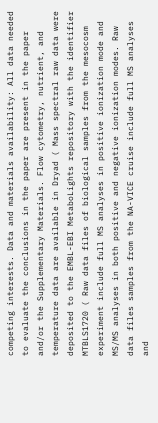competing interests. Data and materials availability: All data needed to evaluate the conclusions in the paper are present in the paper and/or the Supplementary Materials. Flow cytometry, nutrient, and temperature data are available in Dryad ( Mass spectral raw data were deposited to the EMBL-EBI MetaboLights repository with the identifier MTBLS1720 ( Raw data files of biological samples from the mesocosm experiment include full MS analyses in positive ionization mode and MS/MS analyses in both positive and negative ionization modes. Raw data files samples from the NA-VICE cruise include full MS analyses and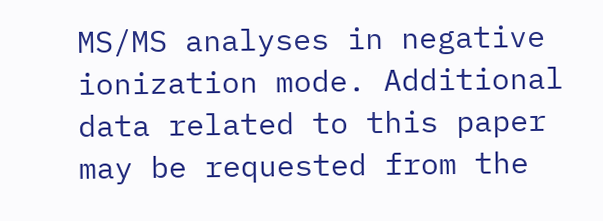MS/MS analyses in negative ionization mode. Additional data related to this paper may be requested from the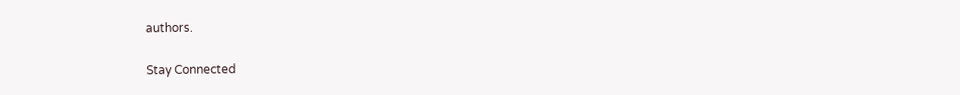authors.

Stay Connected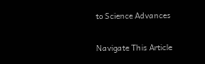to Science Advances

Navigate This Article